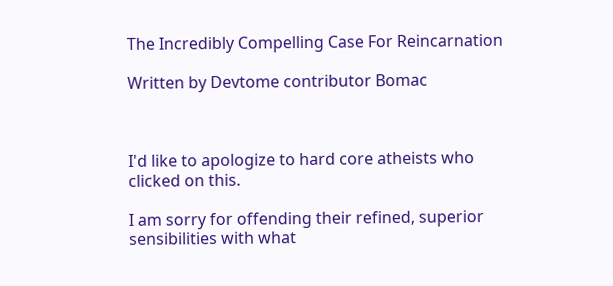The Incredibly Compelling Case For Reincarnation

Written by Devtome contributor Bomac



I'd like to apologize to hard core atheists who clicked on this.

I am sorry for offending their refined, superior sensibilities with what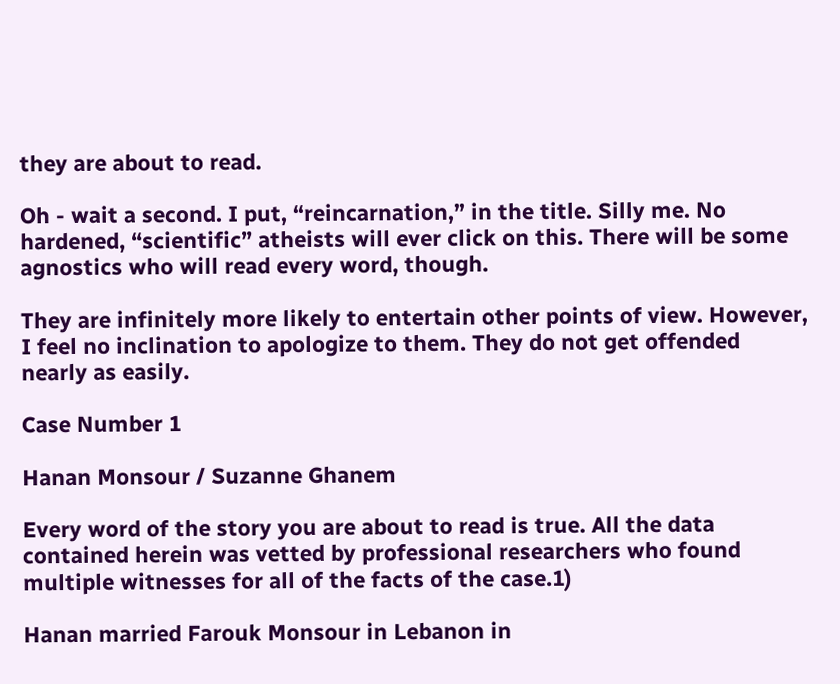they are about to read.

Oh - wait a second. I put, “reincarnation,” in the title. Silly me. No hardened, “scientific” atheists will ever click on this. There will be some agnostics who will read every word, though.

They are infinitely more likely to entertain other points of view. However, I feel no inclination to apologize to them. They do not get offended nearly as easily.

Case Number 1

Hanan Monsour / Suzanne Ghanem

Every word of the story you are about to read is true. All the data contained herein was vetted by professional researchers who found multiple witnesses for all of the facts of the case.1)

Hanan married Farouk Monsour in Lebanon in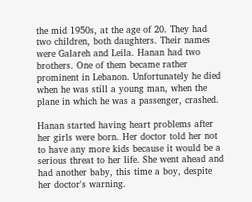the mid 1950s, at the age of 20. They had two children, both daughters. Their names were Galareh and Leila. Hanan had two brothers. One of them became rather prominent in Lebanon. Unfortunately he died when he was still a young man, when the plane in which he was a passenger, crashed.

Hanan started having heart problems after her girls were born. Her doctor told her not to have any more kids because it would be a serious threat to her life. She went ahead and had another baby, this time a boy, despite her doctor's warning.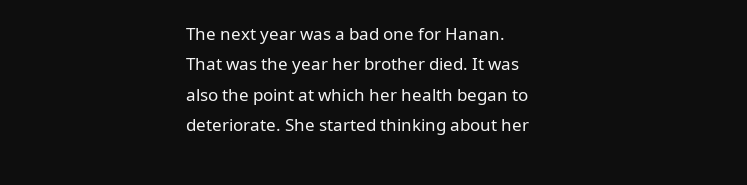The next year was a bad one for Hanan. That was the year her brother died. It was also the point at which her health began to deteriorate. She started thinking about her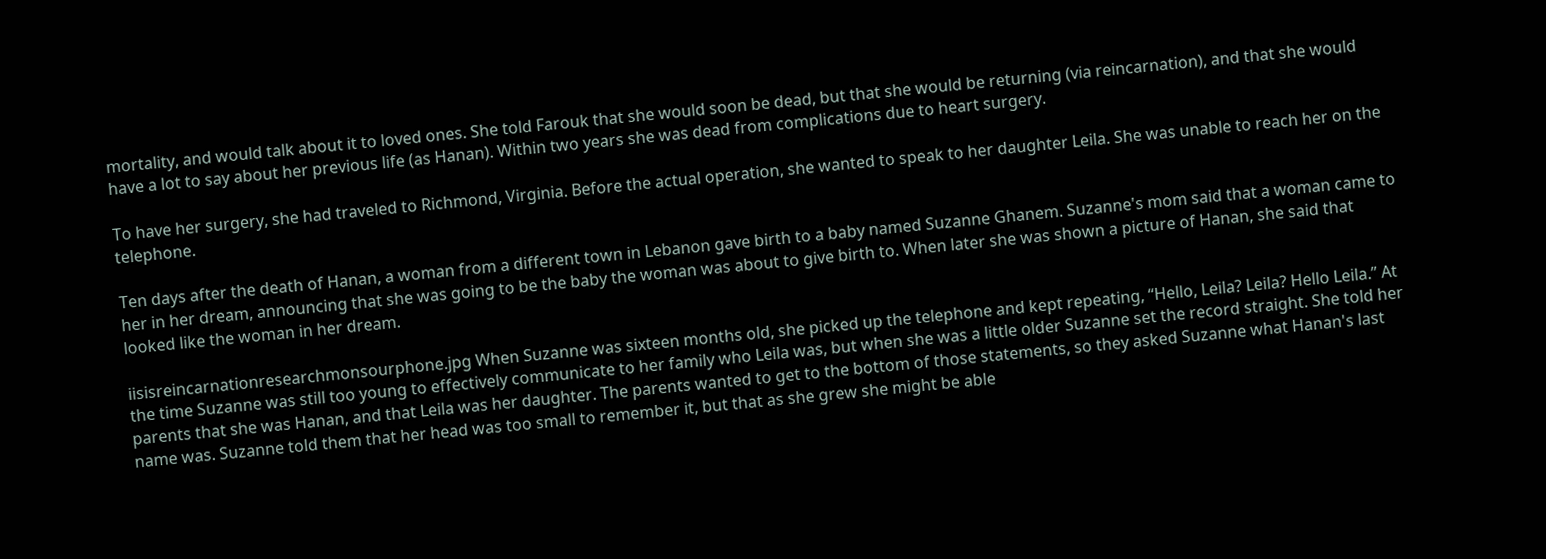mortality, and would talk about it to loved ones. She told Farouk that she would soon be dead, but that she would be returning (via reincarnation), and that she would have a lot to say about her previous life (as Hanan). Within two years she was dead from complications due to heart surgery.

To have her surgery, she had traveled to Richmond, Virginia. Before the actual operation, she wanted to speak to her daughter Leila. She was unable to reach her on the telephone.

Ten days after the death of Hanan, a woman from a different town in Lebanon gave birth to a baby named Suzanne Ghanem. Suzanne's mom said that a woman came to her in her dream, announcing that she was going to be the baby the woman was about to give birth to. When later she was shown a picture of Hanan, she said that looked like the woman in her dream.

iisisreincarnationresearchmonsourphone.jpg When Suzanne was sixteen months old, she picked up the telephone and kept repeating, “Hello, Leila? Leila? Hello Leila.” At the time Suzanne was still too young to effectively communicate to her family who Leila was, but when she was a little older Suzanne set the record straight. She told her parents that she was Hanan, and that Leila was her daughter. The parents wanted to get to the bottom of those statements, so they asked Suzanne what Hanan's last name was. Suzanne told them that her head was too small to remember it, but that as she grew she might be able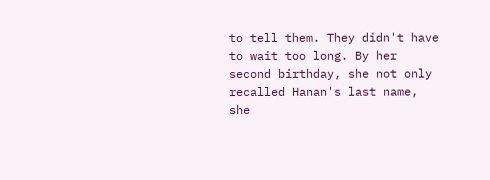to tell them. They didn't have to wait too long. By her second birthday, she not only recalled Hanan's last name, she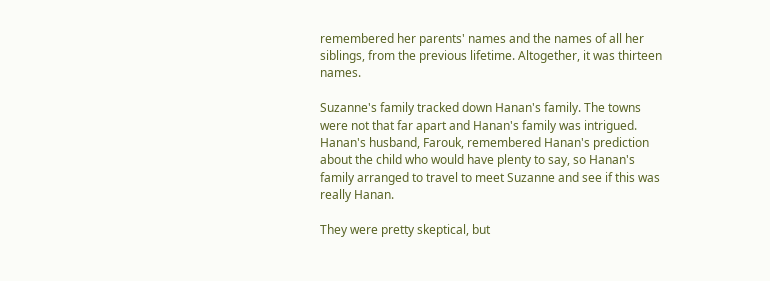remembered her parents' names and the names of all her siblings, from the previous lifetime. Altogether, it was thirteen names.

Suzanne's family tracked down Hanan's family. The towns were not that far apart and Hanan's family was intrigued. Hanan's husband, Farouk, remembered Hanan's prediction about the child who would have plenty to say, so Hanan's family arranged to travel to meet Suzanne and see if this was really Hanan.

They were pretty skeptical, but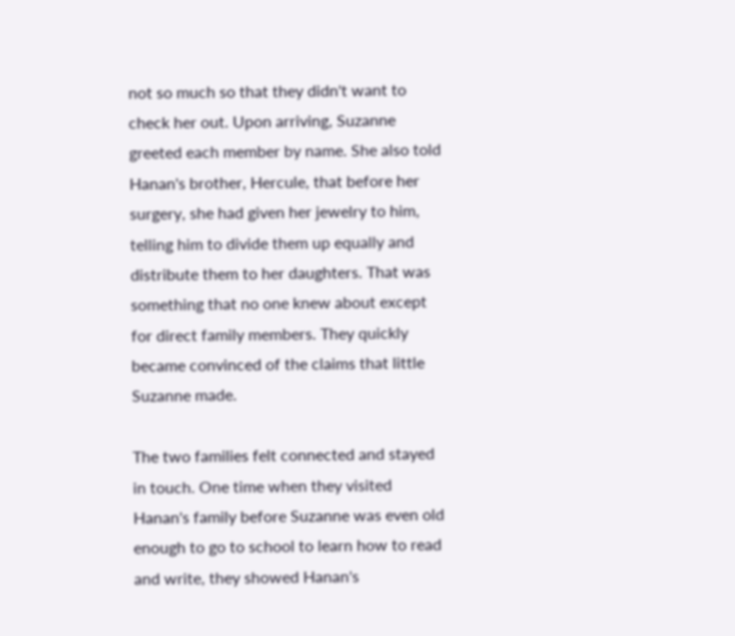not so much so that they didn't want to check her out. Upon arriving, Suzanne greeted each member by name. She also told Hanan's brother, Hercule, that before her surgery, she had given her jewelry to him, telling him to divide them up equally and distribute them to her daughters. That was something that no one knew about except for direct family members. They quickly became convinced of the claims that little Suzanne made.

The two families felt connected and stayed in touch. One time when they visited Hanan's family before Suzanne was even old enough to go to school to learn how to read and write, they showed Hanan's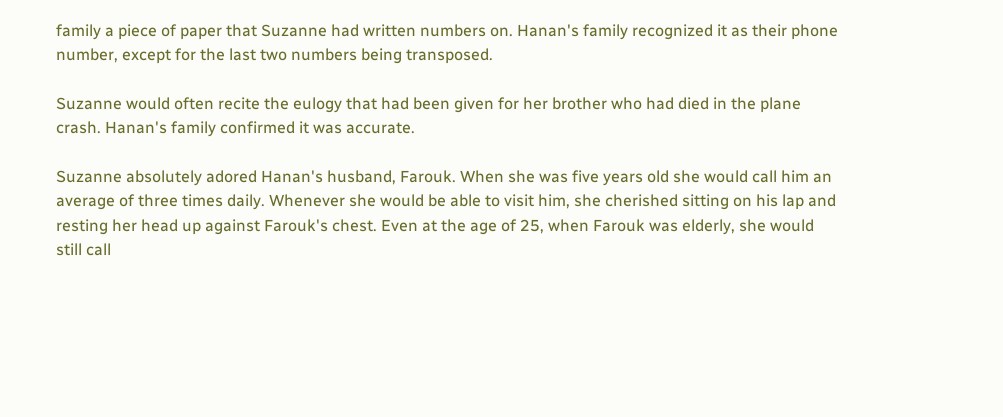family a piece of paper that Suzanne had written numbers on. Hanan's family recognized it as their phone number, except for the last two numbers being transposed.

Suzanne would often recite the eulogy that had been given for her brother who had died in the plane crash. Hanan's family confirmed it was accurate.

Suzanne absolutely adored Hanan's husband, Farouk. When she was five years old she would call him an average of three times daily. Whenever she would be able to visit him, she cherished sitting on his lap and resting her head up against Farouk's chest. Even at the age of 25, when Farouk was elderly, she would still call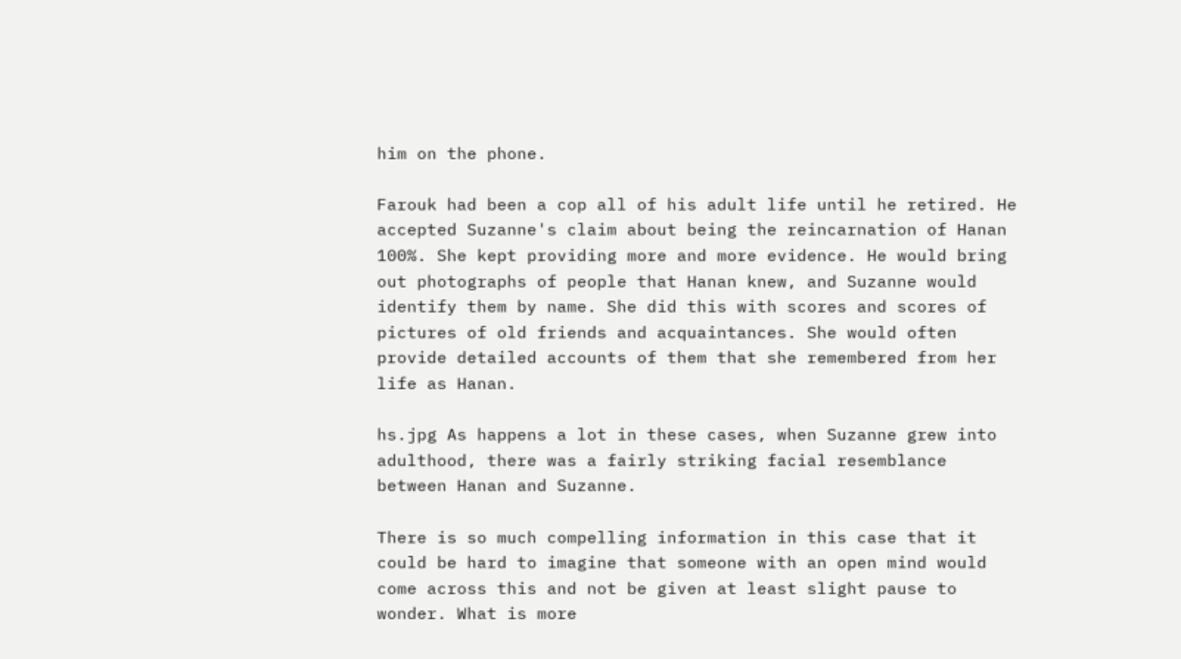him on the phone.

Farouk had been a cop all of his adult life until he retired. He accepted Suzanne's claim about being the reincarnation of Hanan 100%. She kept providing more and more evidence. He would bring out photographs of people that Hanan knew, and Suzanne would identify them by name. She did this with scores and scores of pictures of old friends and acquaintances. She would often provide detailed accounts of them that she remembered from her life as Hanan.

hs.jpg As happens a lot in these cases, when Suzanne grew into adulthood, there was a fairly striking facial resemblance between Hanan and Suzanne.

There is so much compelling information in this case that it could be hard to imagine that someone with an open mind would come across this and not be given at least slight pause to wonder. What is more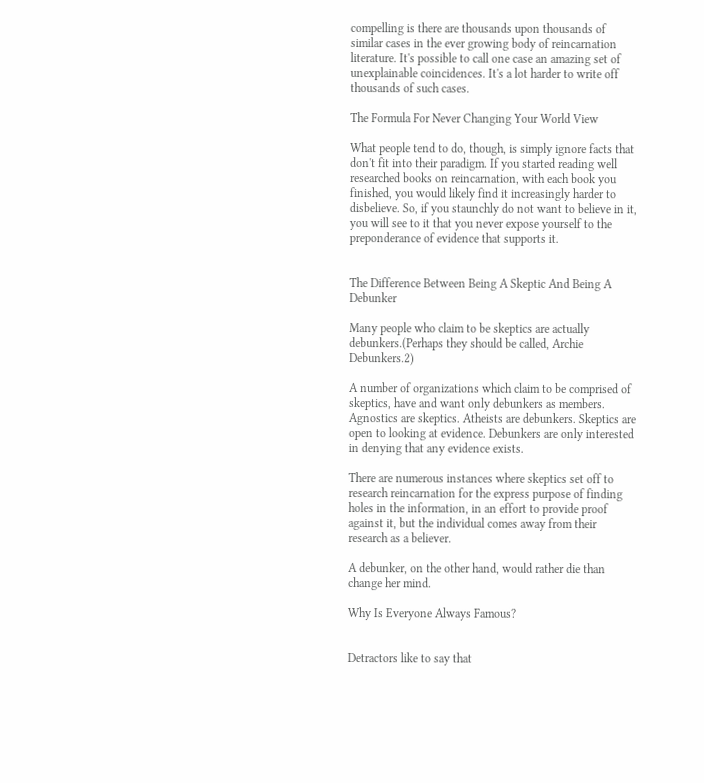compelling is there are thousands upon thousands of similar cases in the ever growing body of reincarnation literature. It's possible to call one case an amazing set of unexplainable coincidences. It's a lot harder to write off thousands of such cases.

The Formula For Never Changing Your World View

What people tend to do, though, is simply ignore facts that don't fit into their paradigm. If you started reading well researched books on reincarnation, with each book you finished, you would likely find it increasingly harder to disbelieve. So, if you staunchly do not want to believe in it, you will see to it that you never expose yourself to the preponderance of evidence that supports it.


The Difference Between Being A Skeptic And Being A Debunker

Many people who claim to be skeptics are actually debunkers.(Perhaps they should be called, Archie Debunkers.2)

A number of organizations which claim to be comprised of skeptics, have and want only debunkers as members. Agnostics are skeptics. Atheists are debunkers. Skeptics are open to looking at evidence. Debunkers are only interested in denying that any evidence exists.

There are numerous instances where skeptics set off to research reincarnation for the express purpose of finding holes in the information, in an effort to provide proof against it, but the individual comes away from their research as a believer.

A debunker, on the other hand, would rather die than change her mind.

Why Is Everyone Always Famous?


Detractors like to say that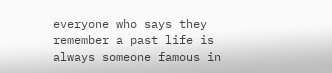everyone who says they remember a past life is always someone famous in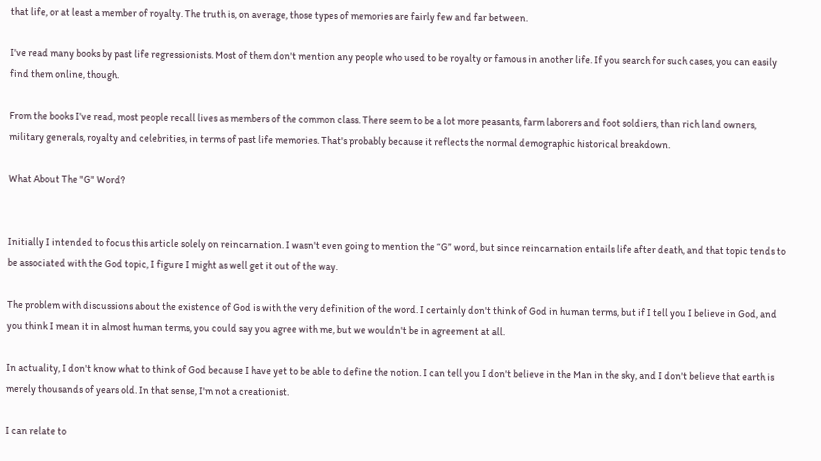that life, or at least a member of royalty. The truth is, on average, those types of memories are fairly few and far between.

I've read many books by past life regressionists. Most of them don't mention any people who used to be royalty or famous in another life. If you search for such cases, you can easily find them online, though.

From the books I've read, most people recall lives as members of the common class. There seem to be a lot more peasants, farm laborers and foot soldiers, than rich land owners, military generals, royalty and celebrities, in terms of past life memories. That's probably because it reflects the normal demographic historical breakdown.

What About The "G" Word?


Initially I intended to focus this article solely on reincarnation. I wasn't even going to mention the “G” word, but since reincarnation entails life after death, and that topic tends to be associated with the God topic, I figure I might as well get it out of the way.

The problem with discussions about the existence of God is with the very definition of the word. I certainly don't think of God in human terms, but if I tell you I believe in God, and you think I mean it in almost human terms, you could say you agree with me, but we wouldn't be in agreement at all.

In actuality, I don't know what to think of God because I have yet to be able to define the notion. I can tell you I don't believe in the Man in the sky, and I don't believe that earth is merely thousands of years old. In that sense, I'm not a creationist.

I can relate to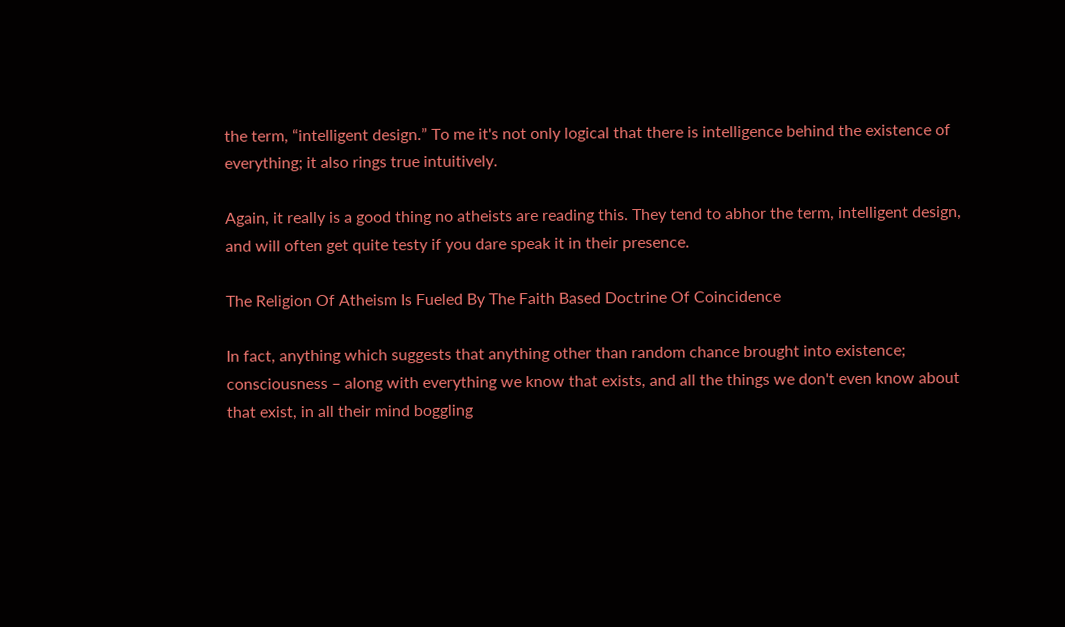the term, “intelligent design.” To me it's not only logical that there is intelligence behind the existence of everything; it also rings true intuitively.

Again, it really is a good thing no atheists are reading this. They tend to abhor the term, intelligent design, and will often get quite testy if you dare speak it in their presence.

The Religion Of Atheism Is Fueled By The Faith Based Doctrine Of Coincidence

In fact, anything which suggests that anything other than random chance brought into existence; consciousness – along with everything we know that exists, and all the things we don't even know about that exist, in all their mind boggling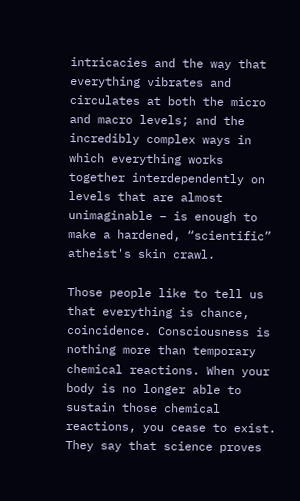intricacies and the way that everything vibrates and circulates at both the micro and macro levels; and the incredibly complex ways in which everything works together interdependently on levels that are almost unimaginable – is enough to make a hardened, “scientific” atheist's skin crawl.

Those people like to tell us that everything is chance, coincidence. Consciousness is nothing more than temporary chemical reactions. When your body is no longer able to sustain those chemical reactions, you cease to exist. They say that science proves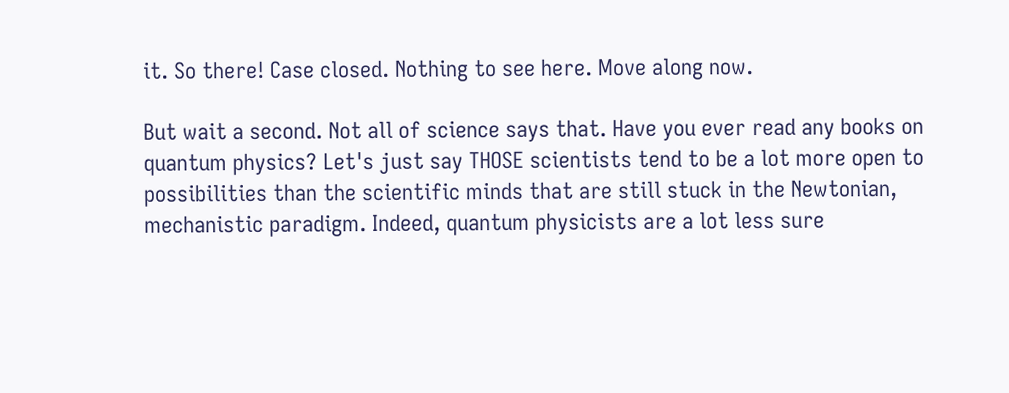it. So there! Case closed. Nothing to see here. Move along now.

But wait a second. Not all of science says that. Have you ever read any books on quantum physics? Let's just say THOSE scientists tend to be a lot more open to possibilities than the scientific minds that are still stuck in the Newtonian, mechanistic paradigm. Indeed, quantum physicists are a lot less sure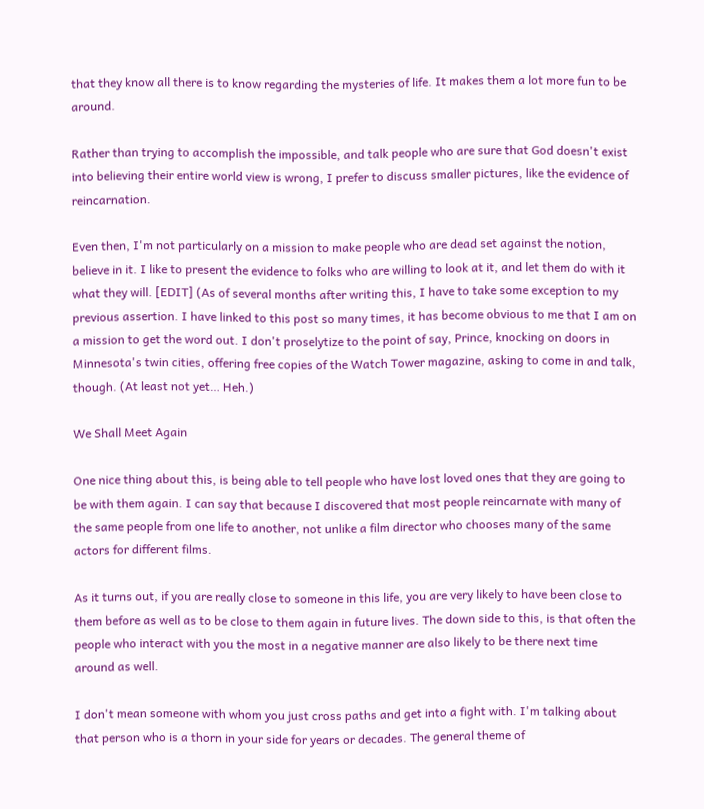that they know all there is to know regarding the mysteries of life. It makes them a lot more fun to be around.

Rather than trying to accomplish the impossible, and talk people who are sure that God doesn't exist into believing their entire world view is wrong, I prefer to discuss smaller pictures, like the evidence of reincarnation.

Even then, I'm not particularly on a mission to make people who are dead set against the notion, believe in it. I like to present the evidence to folks who are willing to look at it, and let them do with it what they will. [EDIT] (As of several months after writing this, I have to take some exception to my previous assertion. I have linked to this post so many times, it has become obvious to me that I am on a mission to get the word out. I don't proselytize to the point of say, Prince, knocking on doors in Minnesota's twin cities, offering free copies of the Watch Tower magazine, asking to come in and talk, though. (At least not yet… Heh.)

We Shall Meet Again

One nice thing about this, is being able to tell people who have lost loved ones that they are going to be with them again. I can say that because I discovered that most people reincarnate with many of the same people from one life to another, not unlike a film director who chooses many of the same actors for different films.

As it turns out, if you are really close to someone in this life, you are very likely to have been close to them before as well as to be close to them again in future lives. The down side to this, is that often the people who interact with you the most in a negative manner are also likely to be there next time around as well.

I don't mean someone with whom you just cross paths and get into a fight with. I'm talking about that person who is a thorn in your side for years or decades. The general theme of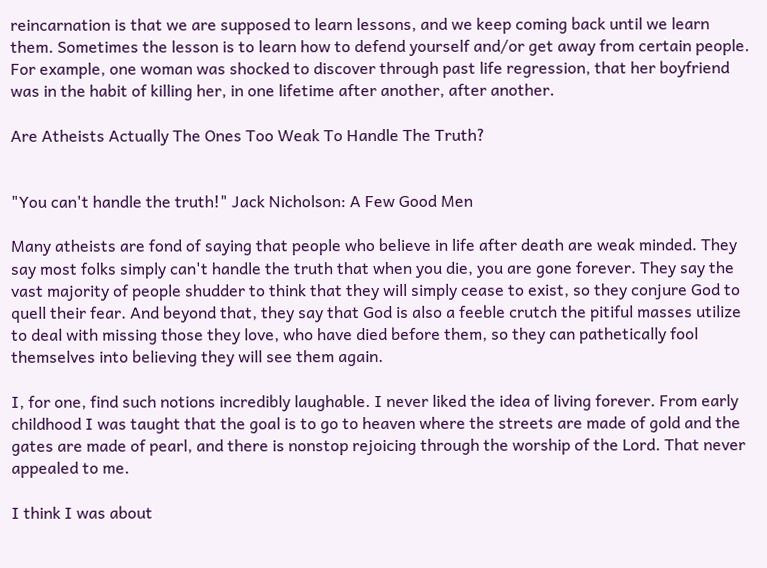reincarnation is that we are supposed to learn lessons, and we keep coming back until we learn them. Sometimes the lesson is to learn how to defend yourself and/or get away from certain people. For example, one woman was shocked to discover through past life regression, that her boyfriend was in the habit of killing her, in one lifetime after another, after another.

Are Atheists Actually The Ones Too Weak To Handle The Truth?


"You can't handle the truth!" Jack Nicholson: A Few Good Men

Many atheists are fond of saying that people who believe in life after death are weak minded. They say most folks simply can't handle the truth that when you die, you are gone forever. They say the vast majority of people shudder to think that they will simply cease to exist, so they conjure God to quell their fear. And beyond that, they say that God is also a feeble crutch the pitiful masses utilize to deal with missing those they love, who have died before them, so they can pathetically fool themselves into believing they will see them again.

I, for one, find such notions incredibly laughable. I never liked the idea of living forever. From early childhood I was taught that the goal is to go to heaven where the streets are made of gold and the gates are made of pearl, and there is nonstop rejoicing through the worship of the Lord. That never appealed to me.

I think I was about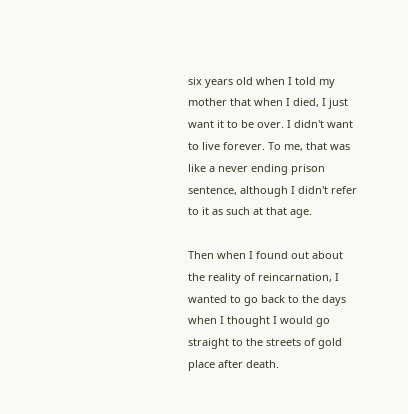six years old when I told my mother that when I died, I just want it to be over. I didn't want to live forever. To me, that was like a never ending prison sentence, although I didn't refer to it as such at that age.

Then when I found out about the reality of reincarnation, I wanted to go back to the days when I thought I would go straight to the streets of gold place after death.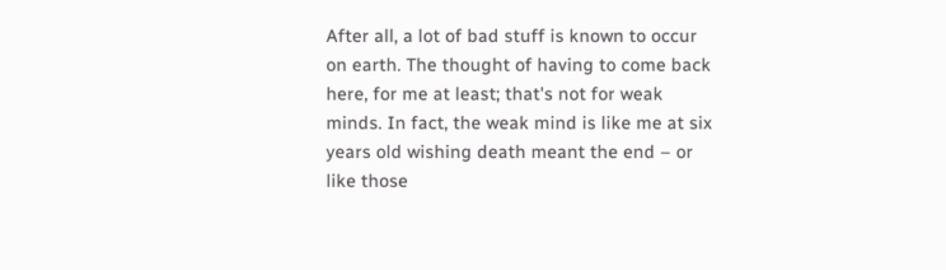After all, a lot of bad stuff is known to occur on earth. The thought of having to come back here, for me at least; that's not for weak minds. In fact, the weak mind is like me at six years old wishing death meant the end – or like those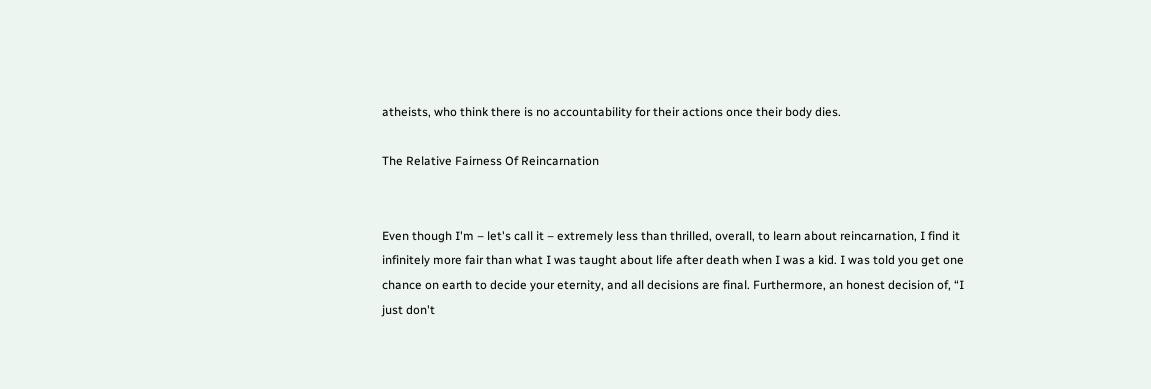atheists, who think there is no accountability for their actions once their body dies.

The Relative Fairness Of Reincarnation


Even though I'm – let's call it – extremely less than thrilled, overall, to learn about reincarnation, I find it infinitely more fair than what I was taught about life after death when I was a kid. I was told you get one chance on earth to decide your eternity, and all decisions are final. Furthermore, an honest decision of, “I just don't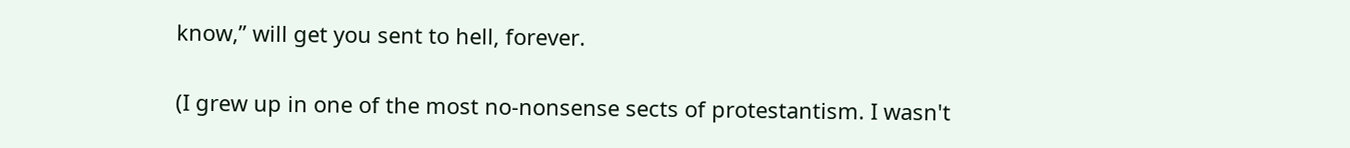know,” will get you sent to hell, forever.

(I grew up in one of the most no-nonsense sects of protestantism. I wasn't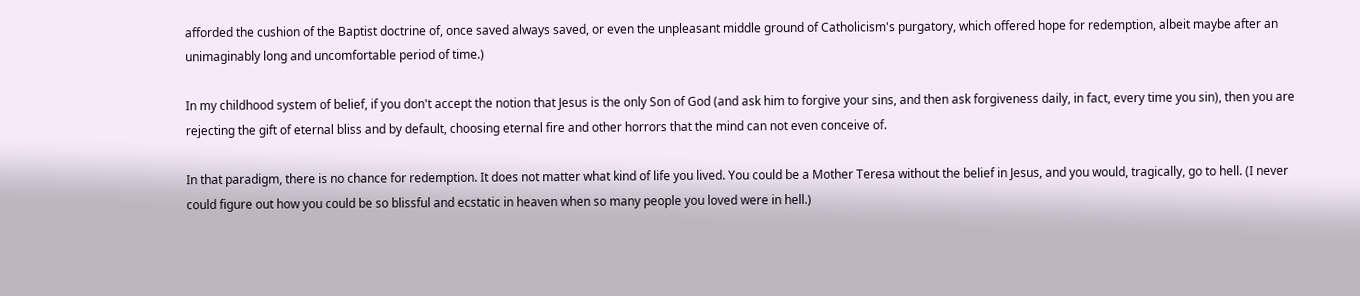afforded the cushion of the Baptist doctrine of, once saved always saved, or even the unpleasant middle ground of Catholicism's purgatory, which offered hope for redemption, albeit maybe after an unimaginably long and uncomfortable period of time.)

In my childhood system of belief, if you don't accept the notion that Jesus is the only Son of God (and ask him to forgive your sins, and then ask forgiveness daily, in fact, every time you sin), then you are rejecting the gift of eternal bliss and by default, choosing eternal fire and other horrors that the mind can not even conceive of.

In that paradigm, there is no chance for redemption. It does not matter what kind of life you lived. You could be a Mother Teresa without the belief in Jesus, and you would, tragically, go to hell. (I never could figure out how you could be so blissful and ecstatic in heaven when so many people you loved were in hell.)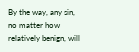By the way, any sin, no matter how relatively benign, will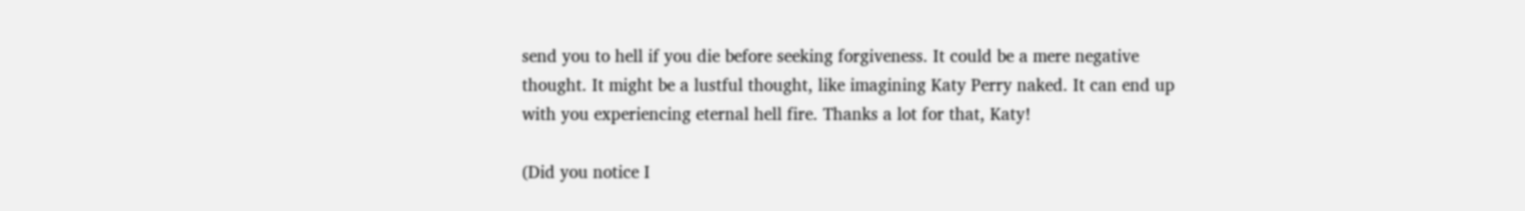send you to hell if you die before seeking forgiveness. It could be a mere negative thought. It might be a lustful thought, like imagining Katy Perry naked. It can end up with you experiencing eternal hell fire. Thanks a lot for that, Katy!

(Did you notice I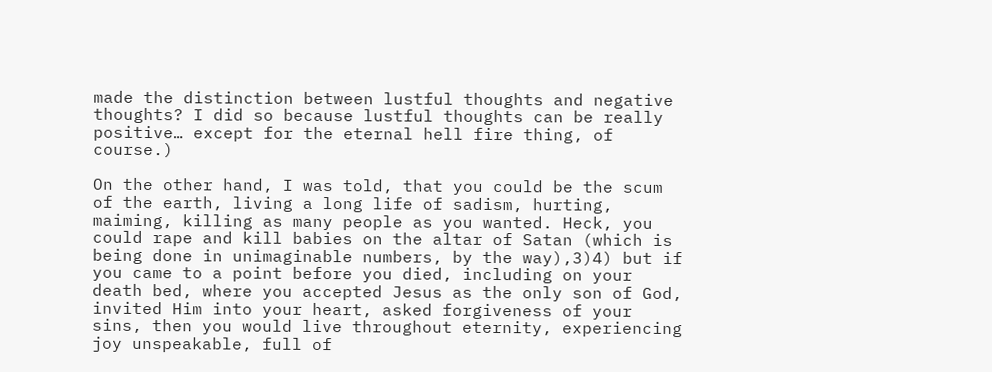made the distinction between lustful thoughts and negative thoughts? I did so because lustful thoughts can be really positive… except for the eternal hell fire thing, of course.)

On the other hand, I was told, that you could be the scum of the earth, living a long life of sadism, hurting, maiming, killing as many people as you wanted. Heck, you could rape and kill babies on the altar of Satan (which is being done in unimaginable numbers, by the way),3)4) but if you came to a point before you died, including on your death bed, where you accepted Jesus as the only son of God, invited Him into your heart, asked forgiveness of your sins, then you would live throughout eternity, experiencing joy unspeakable, full of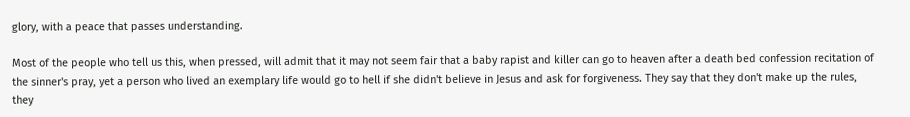glory, with a peace that passes understanding.

Most of the people who tell us this, when pressed, will admit that it may not seem fair that a baby rapist and killer can go to heaven after a death bed confession recitation of the sinner's pray, yet a person who lived an exemplary life would go to hell if she didn't believe in Jesus and ask for forgiveness. They say that they don't make up the rules, they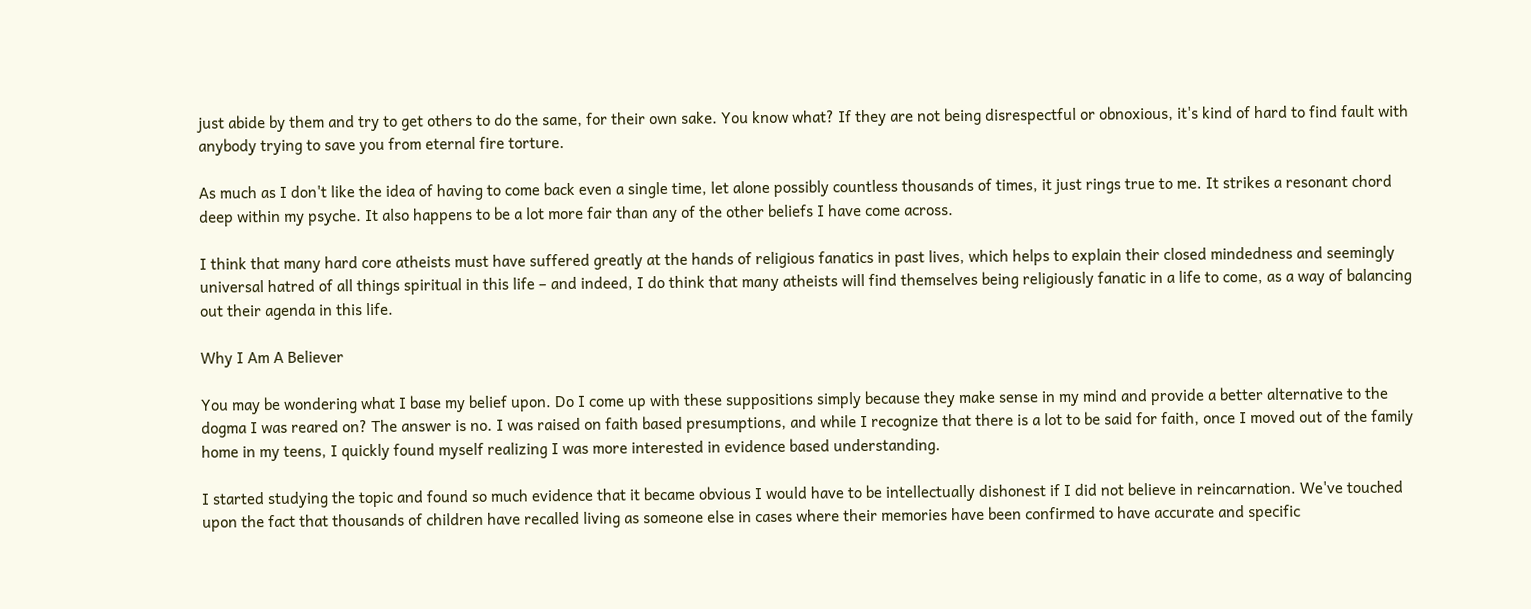just abide by them and try to get others to do the same, for their own sake. You know what? If they are not being disrespectful or obnoxious, it's kind of hard to find fault with anybody trying to save you from eternal fire torture.

As much as I don't like the idea of having to come back even a single time, let alone possibly countless thousands of times, it just rings true to me. It strikes a resonant chord deep within my psyche. It also happens to be a lot more fair than any of the other beliefs I have come across.

I think that many hard core atheists must have suffered greatly at the hands of religious fanatics in past lives, which helps to explain their closed mindedness and seemingly universal hatred of all things spiritual in this life – and indeed, I do think that many atheists will find themselves being religiously fanatic in a life to come, as a way of balancing out their agenda in this life.

Why I Am A Believer

You may be wondering what I base my belief upon. Do I come up with these suppositions simply because they make sense in my mind and provide a better alternative to the dogma I was reared on? The answer is no. I was raised on faith based presumptions, and while I recognize that there is a lot to be said for faith, once I moved out of the family home in my teens, I quickly found myself realizing I was more interested in evidence based understanding.

I started studying the topic and found so much evidence that it became obvious I would have to be intellectually dishonest if I did not believe in reincarnation. We've touched upon the fact that thousands of children have recalled living as someone else in cases where their memories have been confirmed to have accurate and specific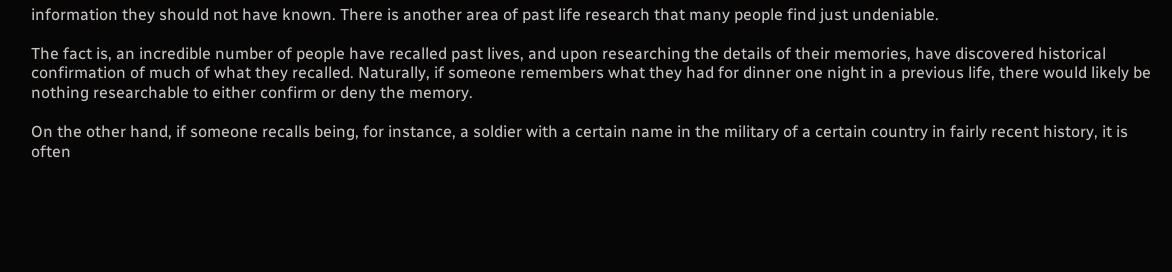information they should not have known. There is another area of past life research that many people find just undeniable.

The fact is, an incredible number of people have recalled past lives, and upon researching the details of their memories, have discovered historical confirmation of much of what they recalled. Naturally, if someone remembers what they had for dinner one night in a previous life, there would likely be nothing researchable to either confirm or deny the memory.

On the other hand, if someone recalls being, for instance, a soldier with a certain name in the military of a certain country in fairly recent history, it is often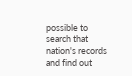possible to search that nation's records and find out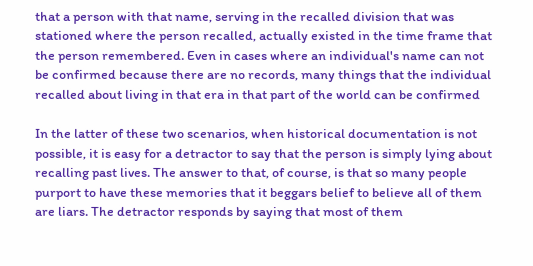that a person with that name, serving in the recalled division that was stationed where the person recalled, actually existed in the time frame that the person remembered. Even in cases where an individual's name can not be confirmed because there are no records, many things that the individual recalled about living in that era in that part of the world can be confirmed

In the latter of these two scenarios, when historical documentation is not possible, it is easy for a detractor to say that the person is simply lying about recalling past lives. The answer to that, of course, is that so many people purport to have these memories that it beggars belief to believe all of them are liars. The detractor responds by saying that most of them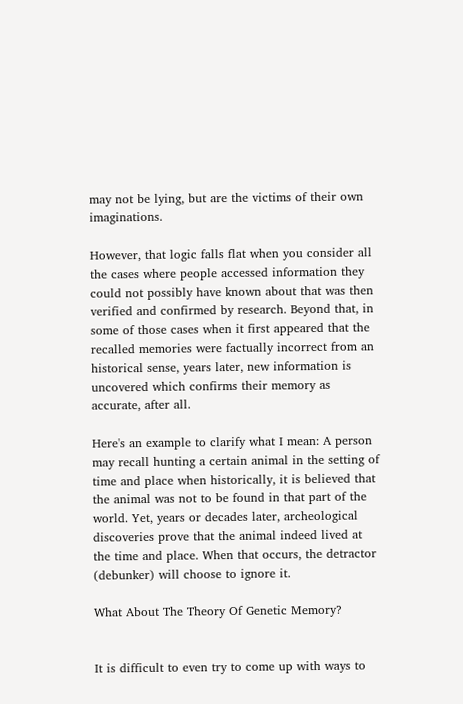may not be lying, but are the victims of their own imaginations.

However, that logic falls flat when you consider all the cases where people accessed information they could not possibly have known about that was then verified and confirmed by research. Beyond that, in some of those cases when it first appeared that the recalled memories were factually incorrect from an historical sense, years later, new information is uncovered which confirms their memory as accurate, after all.

Here's an example to clarify what I mean: A person may recall hunting a certain animal in the setting of time and place when historically, it is believed that the animal was not to be found in that part of the world. Yet, years or decades later, archeological discoveries prove that the animal indeed lived at the time and place. When that occurs, the detractor (debunker) will choose to ignore it.

What About The Theory Of Genetic Memory?


It is difficult to even try to come up with ways to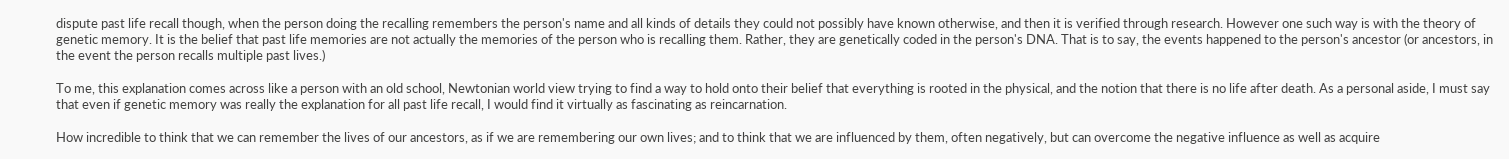dispute past life recall though, when the person doing the recalling remembers the person's name and all kinds of details they could not possibly have known otherwise, and then it is verified through research. However one such way is with the theory of genetic memory. It is the belief that past life memories are not actually the memories of the person who is recalling them. Rather, they are genetically coded in the person's DNA. That is to say, the events happened to the person's ancestor (or ancestors, in the event the person recalls multiple past lives.)

To me, this explanation comes across like a person with an old school, Newtonian world view trying to find a way to hold onto their belief that everything is rooted in the physical, and the notion that there is no life after death. As a personal aside, I must say that even if genetic memory was really the explanation for all past life recall, I would find it virtually as fascinating as reincarnation.

How incredible to think that we can remember the lives of our ancestors, as if we are remembering our own lives; and to think that we are influenced by them, often negatively, but can overcome the negative influence as well as acquire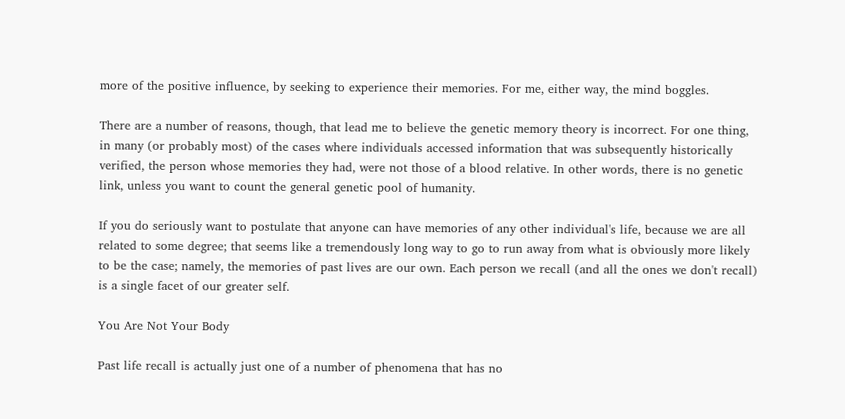more of the positive influence, by seeking to experience their memories. For me, either way, the mind boggles.

There are a number of reasons, though, that lead me to believe the genetic memory theory is incorrect. For one thing, in many (or probably most) of the cases where individuals accessed information that was subsequently historically verified, the person whose memories they had, were not those of a blood relative. In other words, there is no genetic link, unless you want to count the general genetic pool of humanity.

If you do seriously want to postulate that anyone can have memories of any other individual's life, because we are all related to some degree; that seems like a tremendously long way to go to run away from what is obviously more likely to be the case; namely, the memories of past lives are our own. Each person we recall (and all the ones we don't recall) is a single facet of our greater self.

You Are Not Your Body

Past life recall is actually just one of a number of phenomena that has no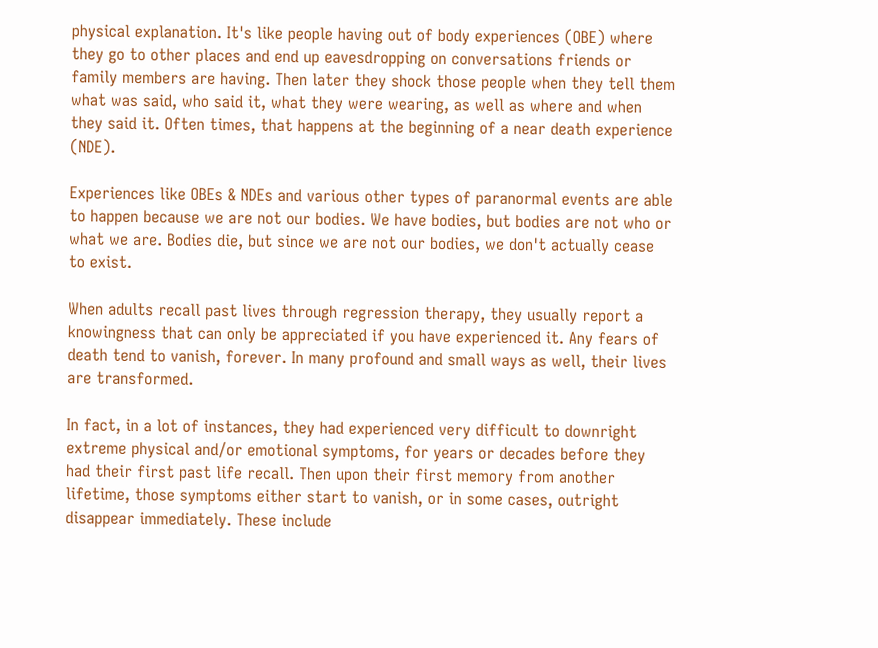physical explanation. It's like people having out of body experiences (OBE) where they go to other places and end up eavesdropping on conversations friends or family members are having. Then later they shock those people when they tell them what was said, who said it, what they were wearing, as well as where and when they said it. Often times, that happens at the beginning of a near death experience (NDE).

Experiences like OBEs & NDEs and various other types of paranormal events are able to happen because we are not our bodies. We have bodies, but bodies are not who or what we are. Bodies die, but since we are not our bodies, we don't actually cease to exist.

When adults recall past lives through regression therapy, they usually report a knowingness that can only be appreciated if you have experienced it. Any fears of death tend to vanish, forever. In many profound and small ways as well, their lives are transformed.

In fact, in a lot of instances, they had experienced very difficult to downright extreme physical and/or emotional symptoms, for years or decades before they had their first past life recall. Then upon their first memory from another lifetime, those symptoms either start to vanish, or in some cases, outright disappear immediately. These include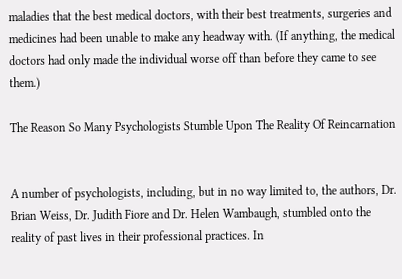maladies that the best medical doctors, with their best treatments, surgeries and medicines had been unable to make any headway with. (If anything, the medical doctors had only made the individual worse off than before they came to see them.)

The Reason So Many Psychologists Stumble Upon The Reality Of Reincarnation


A number of psychologists, including, but in no way limited to, the authors, Dr. Brian Weiss, Dr. Judith Fiore and Dr. Helen Wambaugh, stumbled onto the reality of past lives in their professional practices. In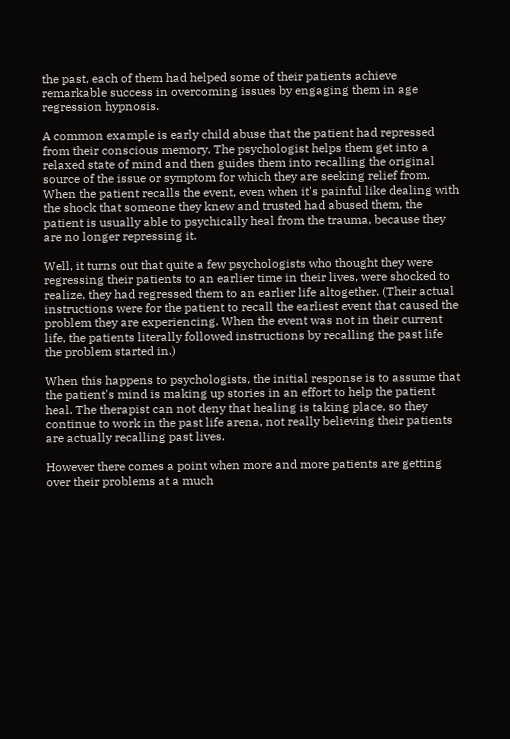the past, each of them had helped some of their patients achieve remarkable success in overcoming issues by engaging them in age regression hypnosis.

A common example is early child abuse that the patient had repressed from their conscious memory. The psychologist helps them get into a relaxed state of mind and then guides them into recalling the original source of the issue or symptom for which they are seeking relief from. When the patient recalls the event, even when it's painful like dealing with the shock that someone they knew and trusted had abused them, the patient is usually able to psychically heal from the trauma, because they are no longer repressing it.

Well, it turns out that quite a few psychologists who thought they were regressing their patients to an earlier time in their lives, were shocked to realize, they had regressed them to an earlier life altogether. (Their actual instructions were for the patient to recall the earliest event that caused the problem they are experiencing. When the event was not in their current life, the patients literally followed instructions by recalling the past life the problem started in.)

When this happens to psychologists, the initial response is to assume that the patient's mind is making up stories in an effort to help the patient heal. The therapist can not deny that healing is taking place, so they continue to work in the past life arena, not really believing their patients are actually recalling past lives.

However there comes a point when more and more patients are getting over their problems at a much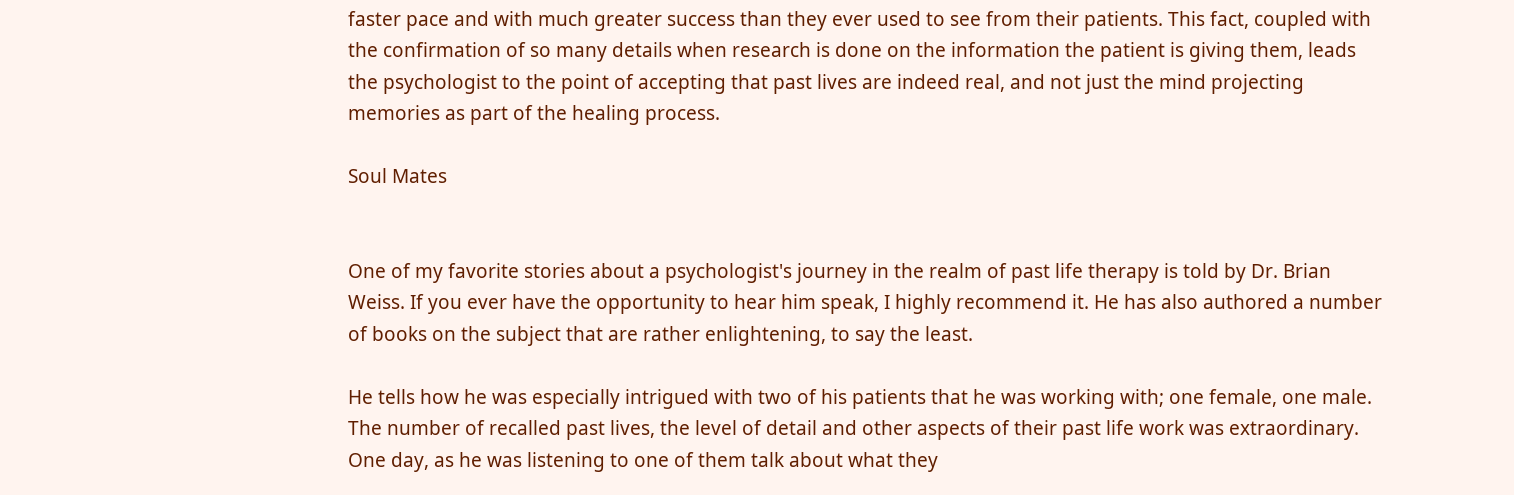faster pace and with much greater success than they ever used to see from their patients. This fact, coupled with the confirmation of so many details when research is done on the information the patient is giving them, leads the psychologist to the point of accepting that past lives are indeed real, and not just the mind projecting memories as part of the healing process.

Soul Mates


One of my favorite stories about a psychologist's journey in the realm of past life therapy is told by Dr. Brian Weiss. If you ever have the opportunity to hear him speak, I highly recommend it. He has also authored a number of books on the subject that are rather enlightening, to say the least.

He tells how he was especially intrigued with two of his patients that he was working with; one female, one male. The number of recalled past lives, the level of detail and other aspects of their past life work was extraordinary. One day, as he was listening to one of them talk about what they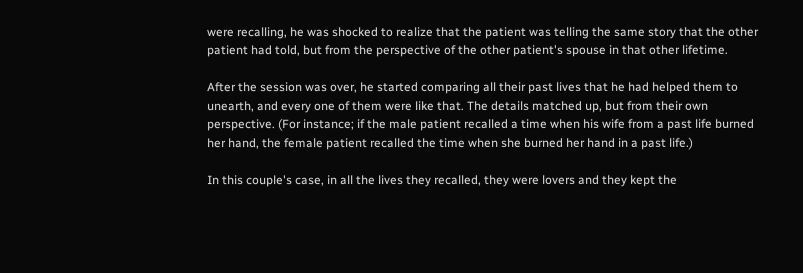were recalling, he was shocked to realize that the patient was telling the same story that the other patient had told, but from the perspective of the other patient's spouse in that other lifetime.

After the session was over, he started comparing all their past lives that he had helped them to unearth, and every one of them were like that. The details matched up, but from their own perspective. (For instance; if the male patient recalled a time when his wife from a past life burned her hand, the female patient recalled the time when she burned her hand in a past life.)

In this couple's case, in all the lives they recalled, they were lovers and they kept the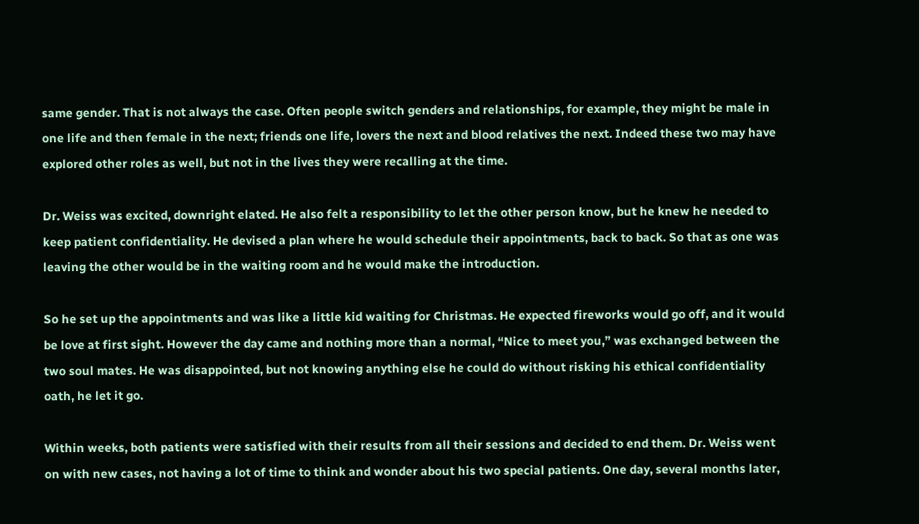same gender. That is not always the case. Often people switch genders and relationships, for example, they might be male in one life and then female in the next; friends one life, lovers the next and blood relatives the next. Indeed these two may have explored other roles as well, but not in the lives they were recalling at the time.

Dr. Weiss was excited, downright elated. He also felt a responsibility to let the other person know, but he knew he needed to keep patient confidentiality. He devised a plan where he would schedule their appointments, back to back. So that as one was leaving the other would be in the waiting room and he would make the introduction.

So he set up the appointments and was like a little kid waiting for Christmas. He expected fireworks would go off, and it would be love at first sight. However the day came and nothing more than a normal, “Nice to meet you,” was exchanged between the two soul mates. He was disappointed, but not knowing anything else he could do without risking his ethical confidentiality oath, he let it go.

Within weeks, both patients were satisfied with their results from all their sessions and decided to end them. Dr. Weiss went on with new cases, not having a lot of time to think and wonder about his two special patients. One day, several months later,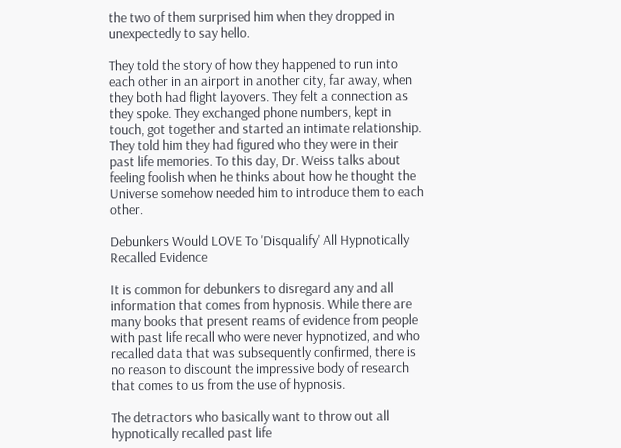the two of them surprised him when they dropped in unexpectedly to say hello.

They told the story of how they happened to run into each other in an airport in another city, far away, when they both had flight layovers. They felt a connection as they spoke. They exchanged phone numbers, kept in touch, got together and started an intimate relationship. They told him they had figured who they were in their past life memories. To this day, Dr. Weiss talks about feeling foolish when he thinks about how he thought the Universe somehow needed him to introduce them to each other.

Debunkers Would LOVE To 'Disqualify' All Hypnotically Recalled Evidence

It is common for debunkers to disregard any and all information that comes from hypnosis. While there are many books that present reams of evidence from people with past life recall who were never hypnotized, and who recalled data that was subsequently confirmed, there is no reason to discount the impressive body of research that comes to us from the use of hypnosis.

The detractors who basically want to throw out all hypnotically recalled past life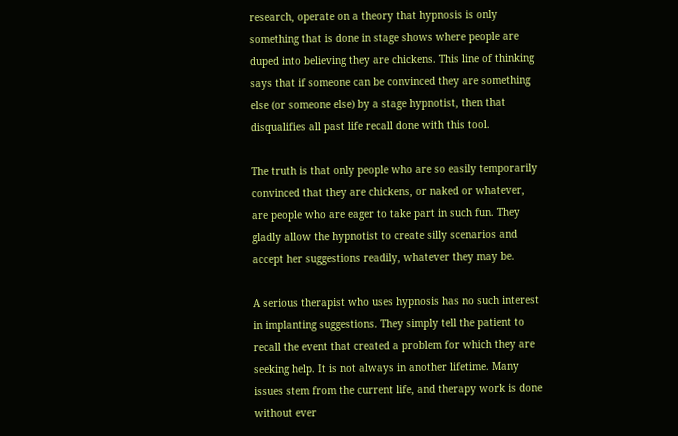research, operate on a theory that hypnosis is only something that is done in stage shows where people are duped into believing they are chickens. This line of thinking says that if someone can be convinced they are something else (or someone else) by a stage hypnotist, then that disqualifies all past life recall done with this tool.

The truth is that only people who are so easily temporarily convinced that they are chickens, or naked or whatever, are people who are eager to take part in such fun. They gladly allow the hypnotist to create silly scenarios and accept her suggestions readily, whatever they may be.

A serious therapist who uses hypnosis has no such interest in implanting suggestions. They simply tell the patient to recall the event that created a problem for which they are seeking help. It is not always in another lifetime. Many issues stem from the current life, and therapy work is done without ever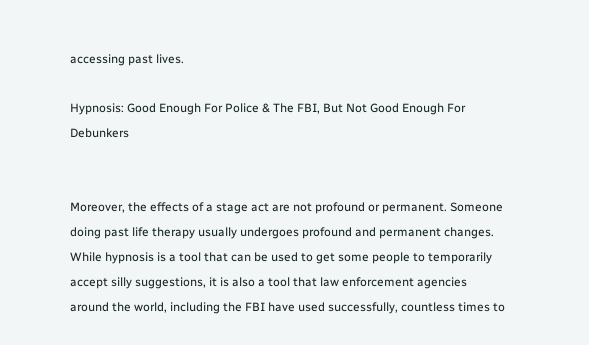accessing past lives.

Hypnosis: Good Enough For Police & The FBI, But Not Good Enough For Debunkers


Moreover, the effects of a stage act are not profound or permanent. Someone doing past life therapy usually undergoes profound and permanent changes. While hypnosis is a tool that can be used to get some people to temporarily accept silly suggestions, it is also a tool that law enforcement agencies around the world, including the FBI have used successfully, countless times to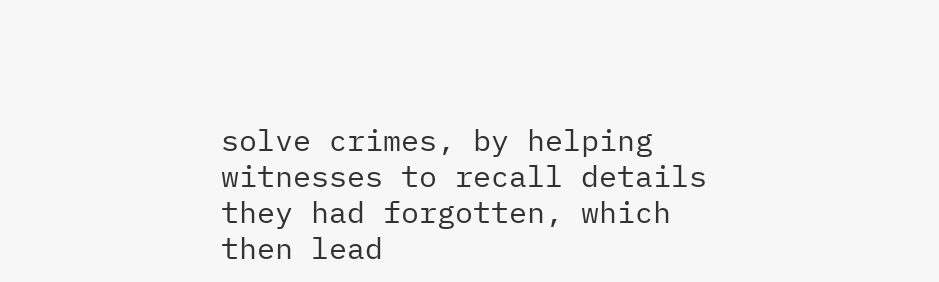solve crimes, by helping witnesses to recall details they had forgotten, which then lead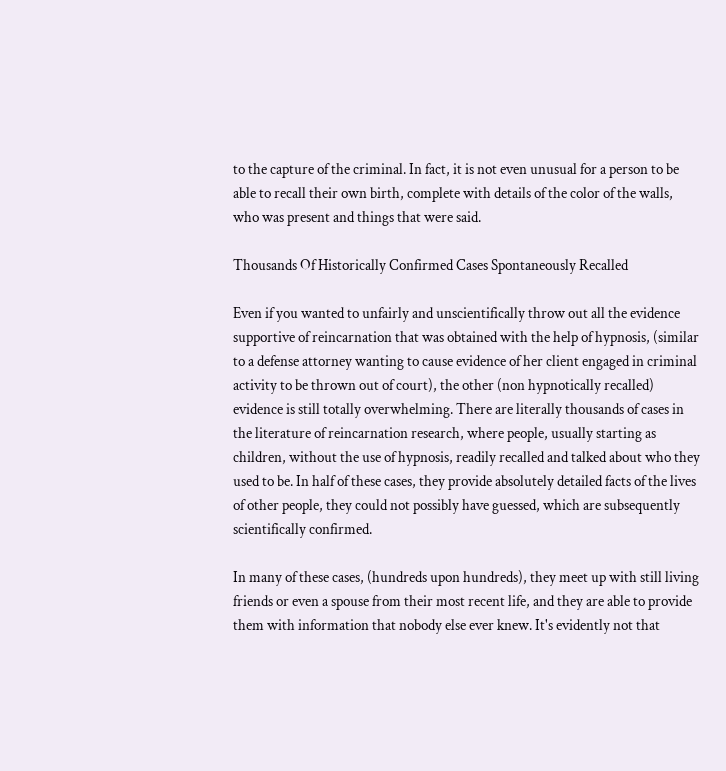to the capture of the criminal. In fact, it is not even unusual for a person to be able to recall their own birth, complete with details of the color of the walls, who was present and things that were said.

Thousands Of Historically Confirmed Cases Spontaneously Recalled

Even if you wanted to unfairly and unscientifically throw out all the evidence supportive of reincarnation that was obtained with the help of hypnosis, (similar to a defense attorney wanting to cause evidence of her client engaged in criminal activity to be thrown out of court), the other (non hypnotically recalled) evidence is still totally overwhelming. There are literally thousands of cases in the literature of reincarnation research, where people, usually starting as children, without the use of hypnosis, readily recalled and talked about who they used to be. In half of these cases, they provide absolutely detailed facts of the lives of other people, they could not possibly have guessed, which are subsequently scientifically confirmed.

In many of these cases, (hundreds upon hundreds), they meet up with still living friends or even a spouse from their most recent life, and they are able to provide them with information that nobody else ever knew. It's evidently not that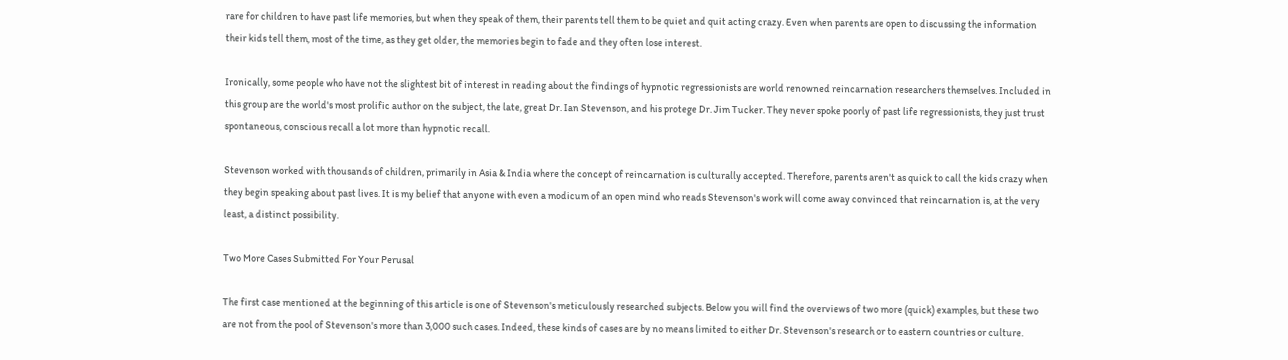rare for children to have past life memories, but when they speak of them, their parents tell them to be quiet and quit acting crazy. Even when parents are open to discussing the information their kids tell them, most of the time, as they get older, the memories begin to fade and they often lose interest.

Ironically, some people who have not the slightest bit of interest in reading about the findings of hypnotic regressionists are world renowned reincarnation researchers themselves. Included in this group are the world's most prolific author on the subject, the late, great Dr. Ian Stevenson, and his protege Dr. Jim Tucker. They never spoke poorly of past life regressionists, they just trust spontaneous, conscious recall a lot more than hypnotic recall.

Stevenson worked with thousands of children, primarily in Asia & India where the concept of reincarnation is culturally accepted. Therefore, parents aren't as quick to call the kids crazy when they begin speaking about past lives. It is my belief that anyone with even a modicum of an open mind who reads Stevenson's work will come away convinced that reincarnation is, at the very least, a distinct possibility.

Two More Cases Submitted For Your Perusal

The first case mentioned at the beginning of this article is one of Stevenson's meticulously researched subjects. Below you will find the overviews of two more (quick) examples, but these two are not from the pool of Stevenson's more than 3,000 such cases. Indeed, these kinds of cases are by no means limited to either Dr. Stevenson's research or to eastern countries or culture.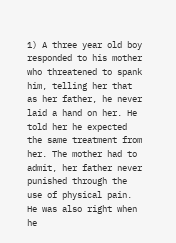1) A three year old boy responded to his mother who threatened to spank him, telling her that as her father, he never laid a hand on her. He told her he expected the same treatment from her. The mother had to admit, her father never punished through the use of physical pain. He was also right when he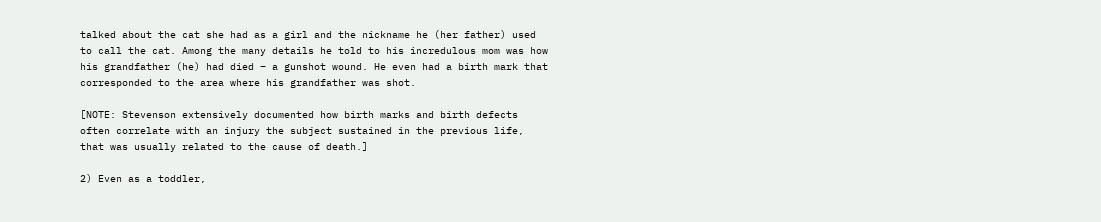talked about the cat she had as a girl and the nickname he (her father) used to call the cat. Among the many details he told to his incredulous mom was how his grandfather (he) had died – a gunshot wound. He even had a birth mark that corresponded to the area where his grandfather was shot.

[NOTE: Stevenson extensively documented how birth marks and birth defects often correlate with an injury the subject sustained in the previous life, that was usually related to the cause of death.]

2) Even as a toddler,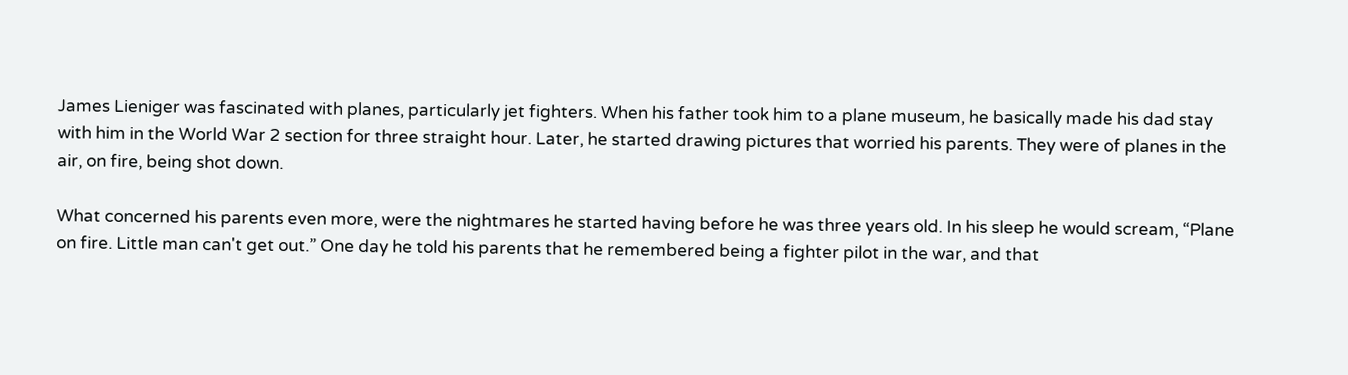James Lieniger was fascinated with planes, particularly jet fighters. When his father took him to a plane museum, he basically made his dad stay with him in the World War 2 section for three straight hour. Later, he started drawing pictures that worried his parents. They were of planes in the air, on fire, being shot down.

What concerned his parents even more, were the nightmares he started having before he was three years old. In his sleep he would scream, “Plane on fire. Little man can't get out.” One day he told his parents that he remembered being a fighter pilot in the war, and that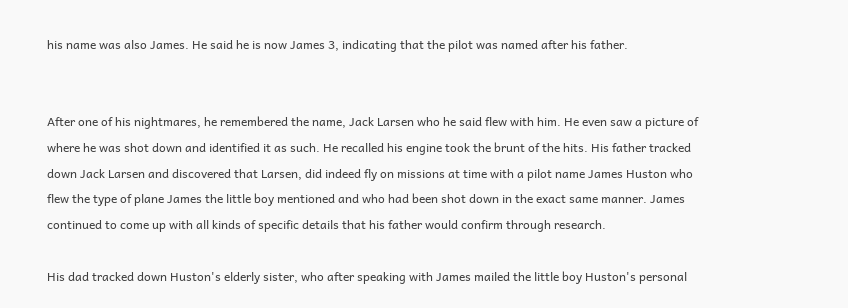his name was also James. He said he is now James 3, indicating that the pilot was named after his father.


After one of his nightmares, he remembered the name, Jack Larsen who he said flew with him. He even saw a picture of where he was shot down and identified it as such. He recalled his engine took the brunt of the hits. His father tracked down Jack Larsen and discovered that Larsen, did indeed fly on missions at time with a pilot name James Huston who flew the type of plane James the little boy mentioned and who had been shot down in the exact same manner. James continued to come up with all kinds of specific details that his father would confirm through research.

His dad tracked down Huston's elderly sister, who after speaking with James mailed the little boy Huston's personal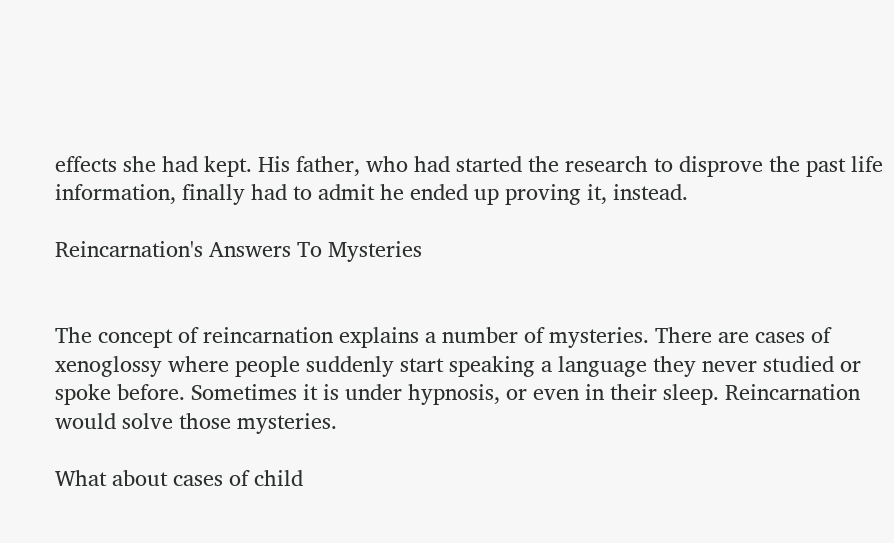effects she had kept. His father, who had started the research to disprove the past life information, finally had to admit he ended up proving it, instead.

Reincarnation's Answers To Mysteries


The concept of reincarnation explains a number of mysteries. There are cases of xenoglossy where people suddenly start speaking a language they never studied or spoke before. Sometimes it is under hypnosis, or even in their sleep. Reincarnation would solve those mysteries.

What about cases of child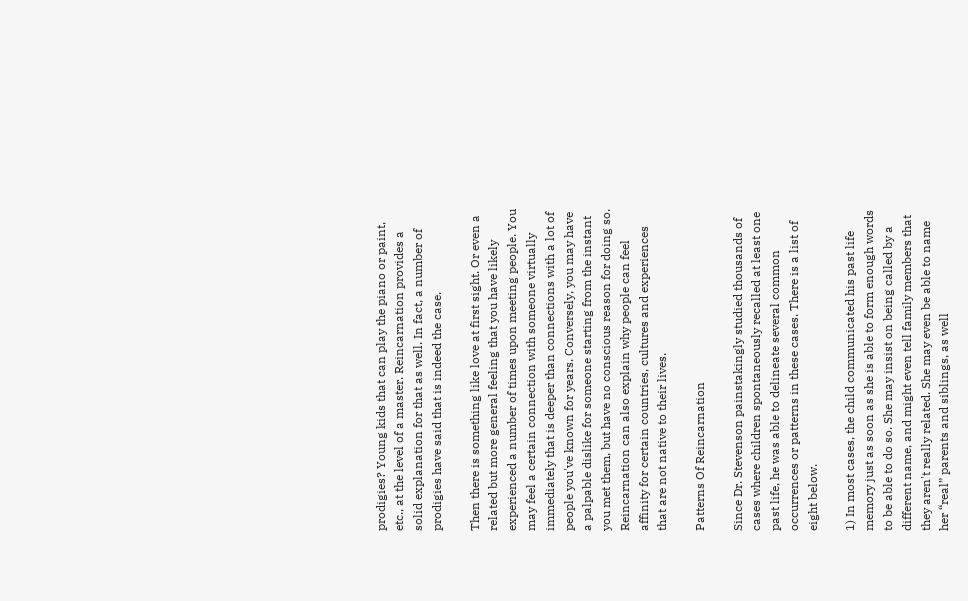prodigies? Young kids that can play the piano or paint, etc., at the level of a master. Reincarnation provides a solid explanation for that as well. In fact, a number of prodigies have said that is indeed the case.

Then there is something like love at first sight. Or even a related but more general feeling that you have likely experienced a number of times upon meeting people. You may feel a certain connection with someone virtually immediately that is deeper than connections with a lot of people you've known for years. Conversely, you may have a palpable dislike for someone starting from the instant you met them, but have no conscious reason for doing so. Reincarnation can also explain why people can feel affinity for certain countries, cultures and experiences that are not native to their lives.

Patterns Of Reincarnation

Since Dr. Stevenson painstakingly studied thousands of cases where children spontaneously recalled at least one past life, he was able to delineate several common occurrences or patterns in these cases. There is a list of eight below.

1) In most cases, the child communicated his past life memory just as soon as she is able to form enough words to be able to do so. She may insist on being called by a different name, and might even tell family members that they aren't really related. She may even be able to name her “real” parents and siblings, as well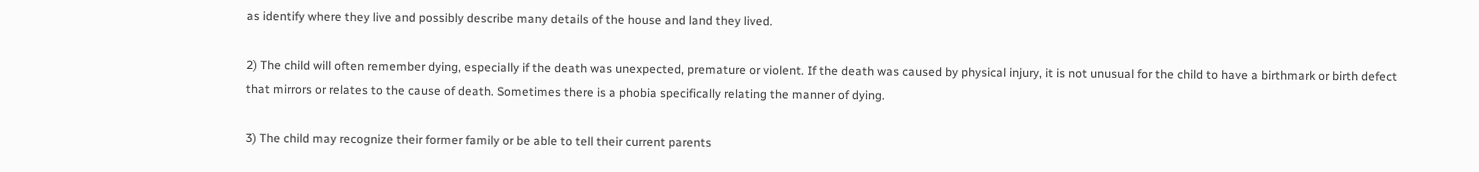as identify where they live and possibly describe many details of the house and land they lived.

2) The child will often remember dying, especially if the death was unexpected, premature or violent. If the death was caused by physical injury, it is not unusual for the child to have a birthmark or birth defect that mirrors or relates to the cause of death. Sometimes there is a phobia specifically relating the manner of dying.

3) The child may recognize their former family or be able to tell their current parents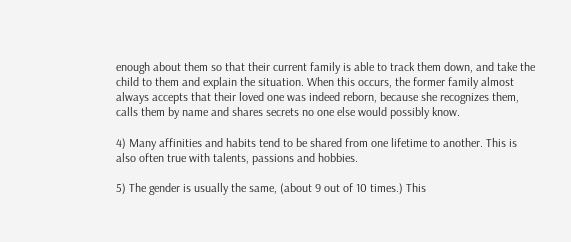enough about them so that their current family is able to track them down, and take the child to them and explain the situation. When this occurs, the former family almost always accepts that their loved one was indeed reborn, because she recognizes them, calls them by name and shares secrets no one else would possibly know.

4) Many affinities and habits tend to be shared from one lifetime to another. This is also often true with talents, passions and hobbies.

5) The gender is usually the same, (about 9 out of 10 times.) This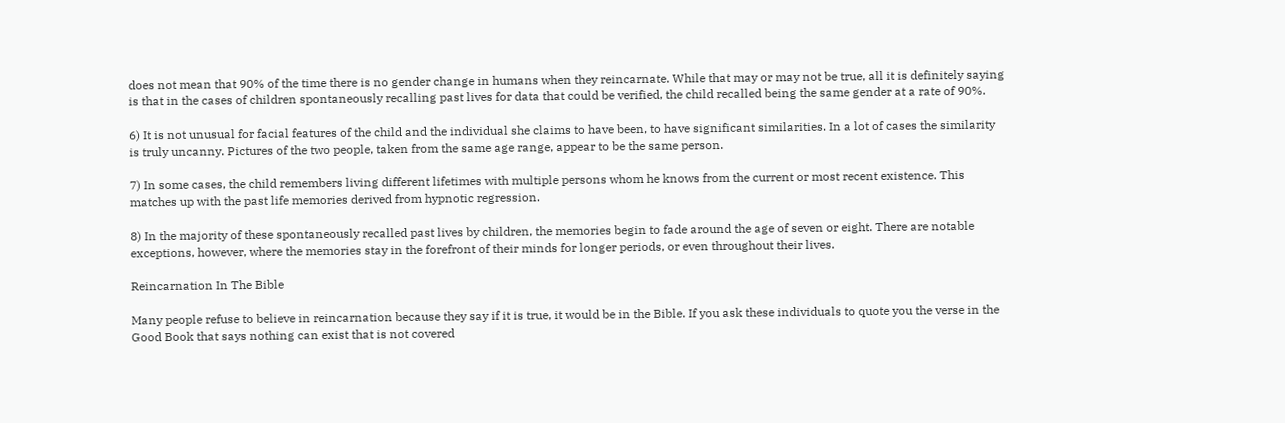does not mean that 90% of the time there is no gender change in humans when they reincarnate. While that may or may not be true, all it is definitely saying is that in the cases of children spontaneously recalling past lives for data that could be verified, the child recalled being the same gender at a rate of 90%.

6) It is not unusual for facial features of the child and the individual she claims to have been, to have significant similarities. In a lot of cases the similarity is truly uncanny. Pictures of the two people, taken from the same age range, appear to be the same person.

7) In some cases, the child remembers living different lifetimes with multiple persons whom he knows from the current or most recent existence. This matches up with the past life memories derived from hypnotic regression.

8) In the majority of these spontaneously recalled past lives by children, the memories begin to fade around the age of seven or eight. There are notable exceptions, however, where the memories stay in the forefront of their minds for longer periods, or even throughout their lives.

Reincarnation In The Bible

Many people refuse to believe in reincarnation because they say if it is true, it would be in the Bible. If you ask these individuals to quote you the verse in the Good Book that says nothing can exist that is not covered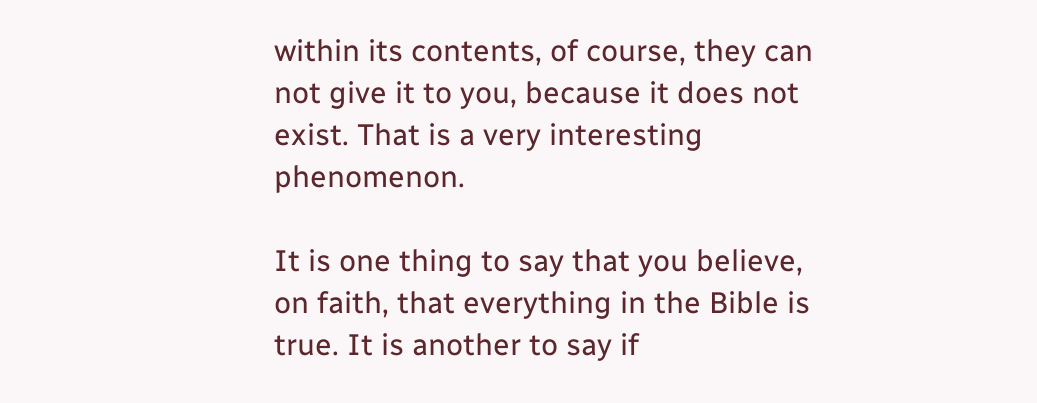within its contents, of course, they can not give it to you, because it does not exist. That is a very interesting phenomenon.

It is one thing to say that you believe, on faith, that everything in the Bible is true. It is another to say if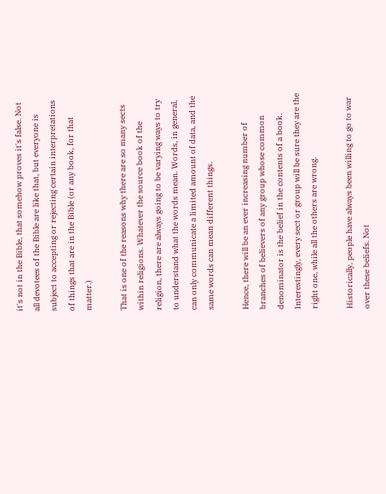it's not in the Bible, that somehow proves it's false. Not all devotees of the Bible are like that, but everyone is subject to accepting or rejecting certain interpretations of things that are in the Bible (or any book, for that matter.)

That is one of the reasons why there are so many sects within religions. Whatever the source book of the religion, there are always going to be varying ways to try to understand what the words mean. Words, in general, can only communicate a limited amount of data, and the same words can mean different things.

Hence, there will be an ever increasing number of branches of believers of any group whose common denominator is the belief in the contents of a book. Interestingly, every sect or group will be sure they are the right one, while all the others are wrong.

Historically, people have always been willing to go to war over these beliefs. Not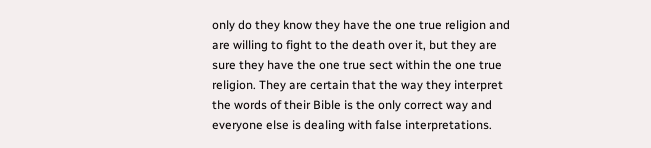only do they know they have the one true religion and are willing to fight to the death over it, but they are sure they have the one true sect within the one true religion. They are certain that the way they interpret the words of their Bible is the only correct way and everyone else is dealing with false interpretations.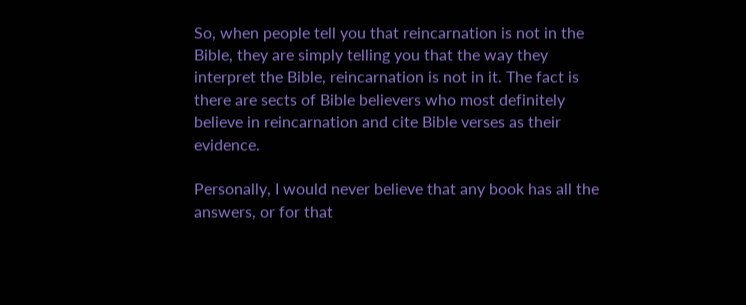So, when people tell you that reincarnation is not in the Bible, they are simply telling you that the way they interpret the Bible, reincarnation is not in it. The fact is there are sects of Bible believers who most definitely believe in reincarnation and cite Bible verses as their evidence.

Personally, I would never believe that any book has all the answers, or for that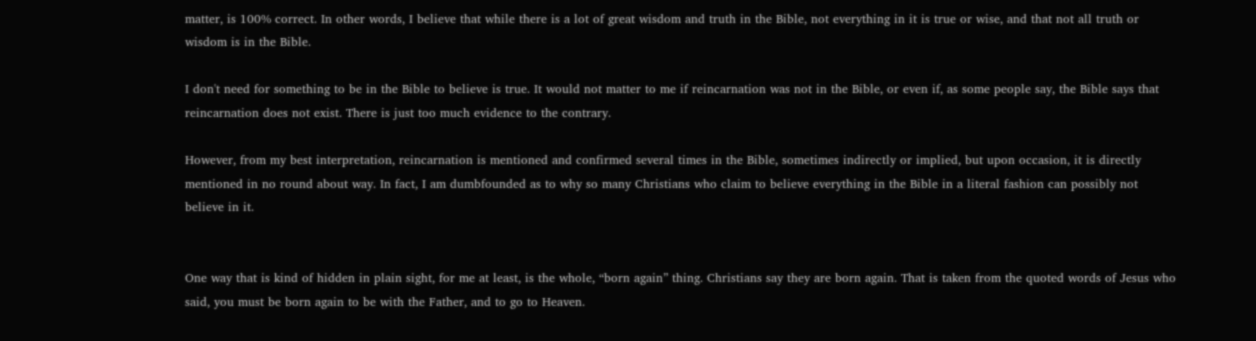matter, is 100% correct. In other words, I believe that while there is a lot of great wisdom and truth in the Bible, not everything in it is true or wise, and that not all truth or wisdom is in the Bible.

I don't need for something to be in the Bible to believe is true. It would not matter to me if reincarnation was not in the Bible, or even if, as some people say, the Bible says that reincarnation does not exist. There is just too much evidence to the contrary.

However, from my best interpretation, reincarnation is mentioned and confirmed several times in the Bible, sometimes indirectly or implied, but upon occasion, it is directly mentioned in no round about way. In fact, I am dumbfounded as to why so many Christians who claim to believe everything in the Bible in a literal fashion can possibly not believe in it.


One way that is kind of hidden in plain sight, for me at least, is the whole, “born again” thing. Christians say they are born again. That is taken from the quoted words of Jesus who said, you must be born again to be with the Father, and to go to Heaven.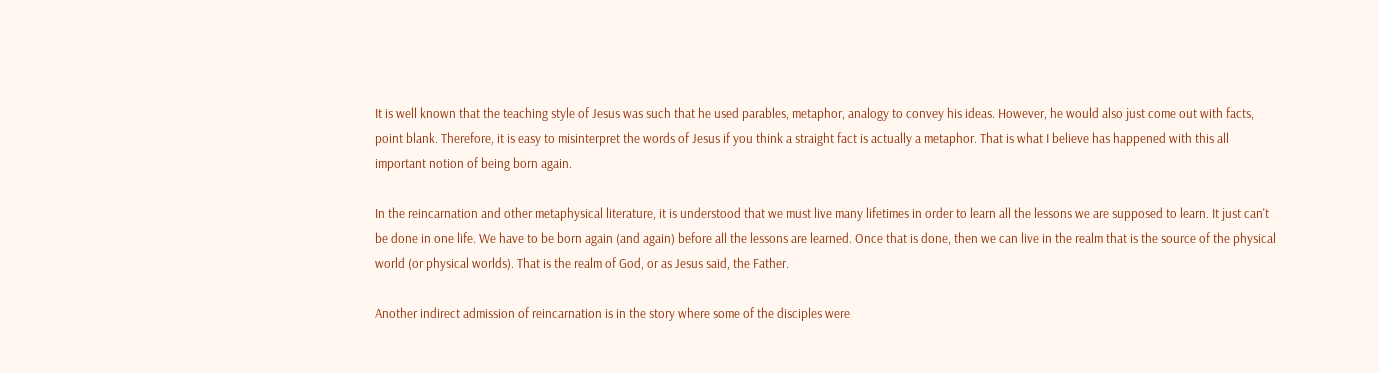It is well known that the teaching style of Jesus was such that he used parables, metaphor, analogy to convey his ideas. However, he would also just come out with facts, point blank. Therefore, it is easy to misinterpret the words of Jesus if you think a straight fact is actually a metaphor. That is what I believe has happened with this all important notion of being born again.

In the reincarnation and other metaphysical literature, it is understood that we must live many lifetimes in order to learn all the lessons we are supposed to learn. It just can't be done in one life. We have to be born again (and again) before all the lessons are learned. Once that is done, then we can live in the realm that is the source of the physical world (or physical worlds). That is the realm of God, or as Jesus said, the Father.

Another indirect admission of reincarnation is in the story where some of the disciples were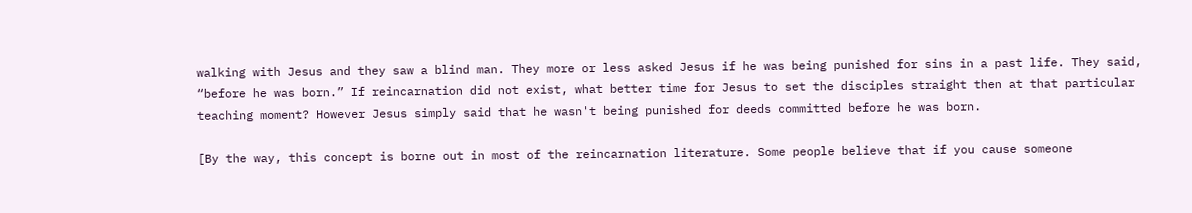walking with Jesus and they saw a blind man. They more or less asked Jesus if he was being punished for sins in a past life. They said, “before he was born.” If reincarnation did not exist, what better time for Jesus to set the disciples straight then at that particular teaching moment? However Jesus simply said that he wasn't being punished for deeds committed before he was born.

[By the way, this concept is borne out in most of the reincarnation literature. Some people believe that if you cause someone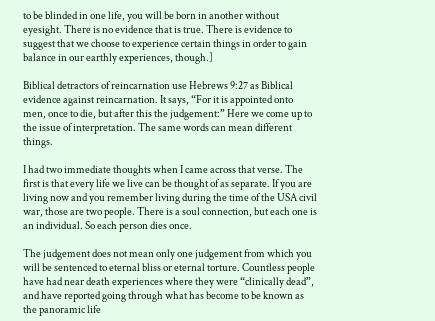to be blinded in one life, you will be born in another without eyesight. There is no evidence that is true. There is evidence to suggest that we choose to experience certain things in order to gain balance in our earthly experiences, though.]

Biblical detractors of reincarnation use Hebrews 9:27 as Biblical evidence against reincarnation. It says, “For it is appointed onto men, once to die, but after this the judgement:” Here we come up to the issue of interpretation. The same words can mean different things.

I had two immediate thoughts when I came across that verse. The first is that every life we live can be thought of as separate. If you are living now and you remember living during the time of the USA civil war, those are two people. There is a soul connection, but each one is an individual. So each person dies once.

The judgement does not mean only one judgement from which you will be sentenced to eternal bliss or eternal torture. Countless people have had near death experiences where they were “clinically dead”, and have reported going through what has become to be known as the panoramic life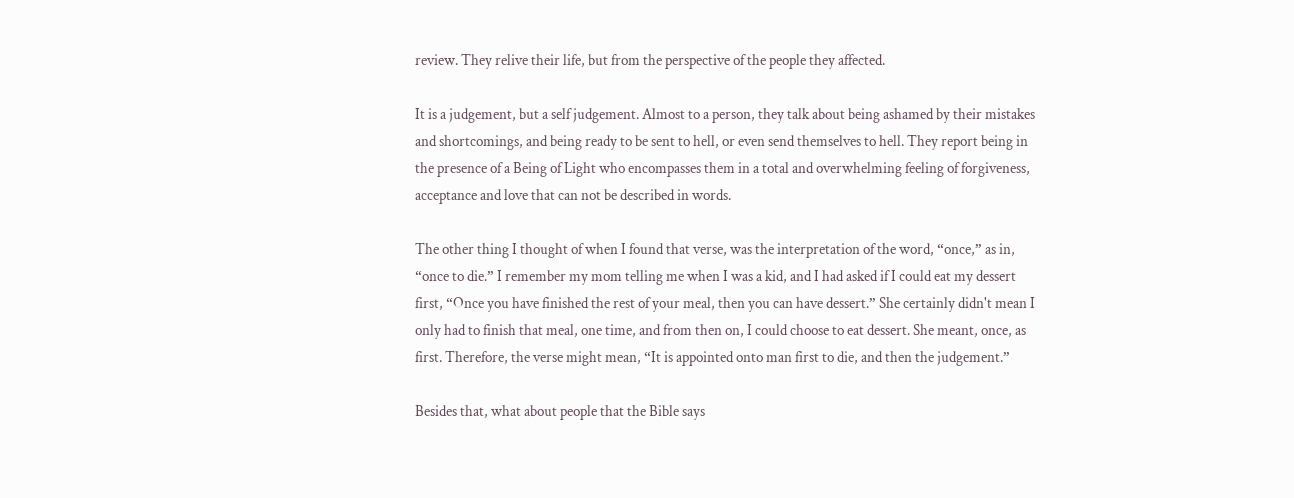review. They relive their life, but from the perspective of the people they affected.

It is a judgement, but a self judgement. Almost to a person, they talk about being ashamed by their mistakes and shortcomings, and being ready to be sent to hell, or even send themselves to hell. They report being in the presence of a Being of Light who encompasses them in a total and overwhelming feeling of forgiveness, acceptance and love that can not be described in words.

The other thing I thought of when I found that verse, was the interpretation of the word, “once,” as in, “once to die.” I remember my mom telling me when I was a kid, and I had asked if I could eat my dessert first, “Once you have finished the rest of your meal, then you can have dessert.” She certainly didn't mean I only had to finish that meal, one time, and from then on, I could choose to eat dessert. She meant, once, as first. Therefore, the verse might mean, “It is appointed onto man first to die, and then the judgement.”

Besides that, what about people that the Bible says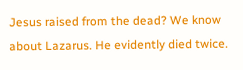Jesus raised from the dead? We know about Lazarus. He evidently died twice.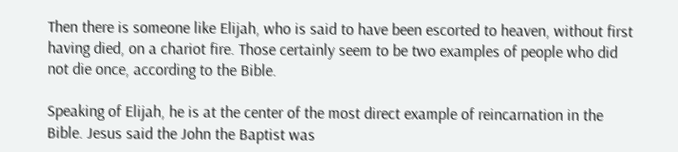Then there is someone like Elijah, who is said to have been escorted to heaven, without first having died, on a chariot fire. Those certainly seem to be two examples of people who did not die once, according to the Bible.

Speaking of Elijah, he is at the center of the most direct example of reincarnation in the Bible. Jesus said the John the Baptist was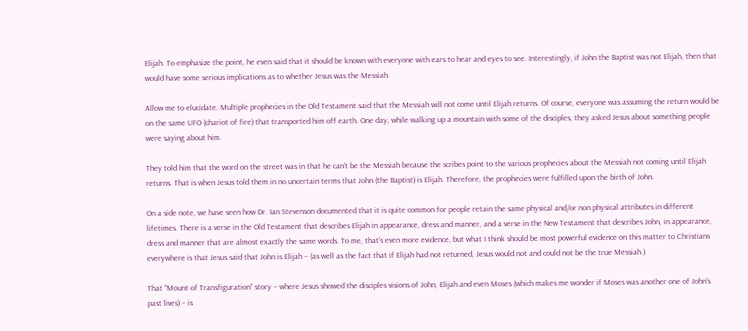Elijah. To emphasize the point, he even said that it should be known with everyone with ears to hear and eyes to see. Interestingly, if John the Baptist was not Elijah, then that would have some serious implications as to whether Jesus was the Messiah.

Allow me to elucidate. Multiple prophecies in the Old Testament said that the Messiah will not come until Elijah returns. Of course, everyone was assuming the return would be on the same UFO (chariot of fire) that transported him off earth. One day, while walking up a mountain with some of the disciples, they asked Jesus about something people were saying about him.

They told him that the word on the street was in that he can't be the Messiah because the scribes point to the various prophecies about the Messiah not coming until Elijah returns. That is when Jesus told them in no uncertain terms that John (the Baptist) is Elijah. Therefore, the prophecies were fulfilled upon the birth of John.

On a side note, we have seen how Dr. Ian Stevenson documented that it is quite common for people retain the same physical and/or non physical attributes in different lifetimes. There is a verse in the Old Testament that describes Elijah in appearance, dress and manner, and a verse in the New Testament that describes John, in appearance, dress and manner that are almost exactly the same words. To me, that's even more evidence, but what I think should be most powerful evidence on this matter to Christians everywhere is that Jesus said that John is Elijah – (as well as the fact that if Elijah had not returned, Jesus would not and could not be the true Messiah.)

That “Mount of Transfiguration” story – where Jesus showed the disciples visions of John, Elijah and even Moses (which makes me wonder if Moses was another one of John's past lives) – is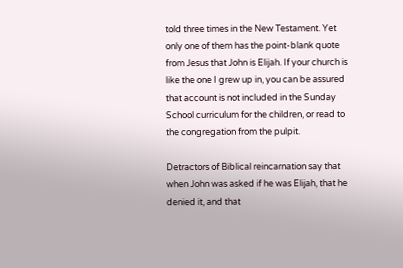told three times in the New Testament. Yet only one of them has the point-blank quote from Jesus that John is Elijah. If your church is like the one I grew up in, you can be assured that account is not included in the Sunday School curriculum for the children, or read to the congregation from the pulpit.

Detractors of Biblical reincarnation say that when John was asked if he was Elijah, that he denied it, and that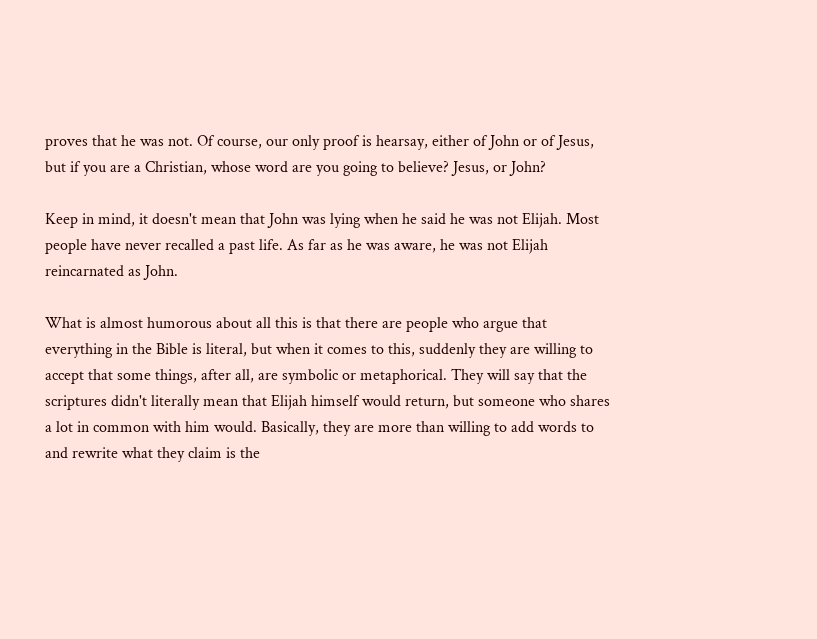proves that he was not. Of course, our only proof is hearsay, either of John or of Jesus, but if you are a Christian, whose word are you going to believe? Jesus, or John?

Keep in mind, it doesn't mean that John was lying when he said he was not Elijah. Most people have never recalled a past life. As far as he was aware, he was not Elijah reincarnated as John.

What is almost humorous about all this is that there are people who argue that everything in the Bible is literal, but when it comes to this, suddenly they are willing to accept that some things, after all, are symbolic or metaphorical. They will say that the scriptures didn't literally mean that Elijah himself would return, but someone who shares a lot in common with him would. Basically, they are more than willing to add words to and rewrite what they claim is the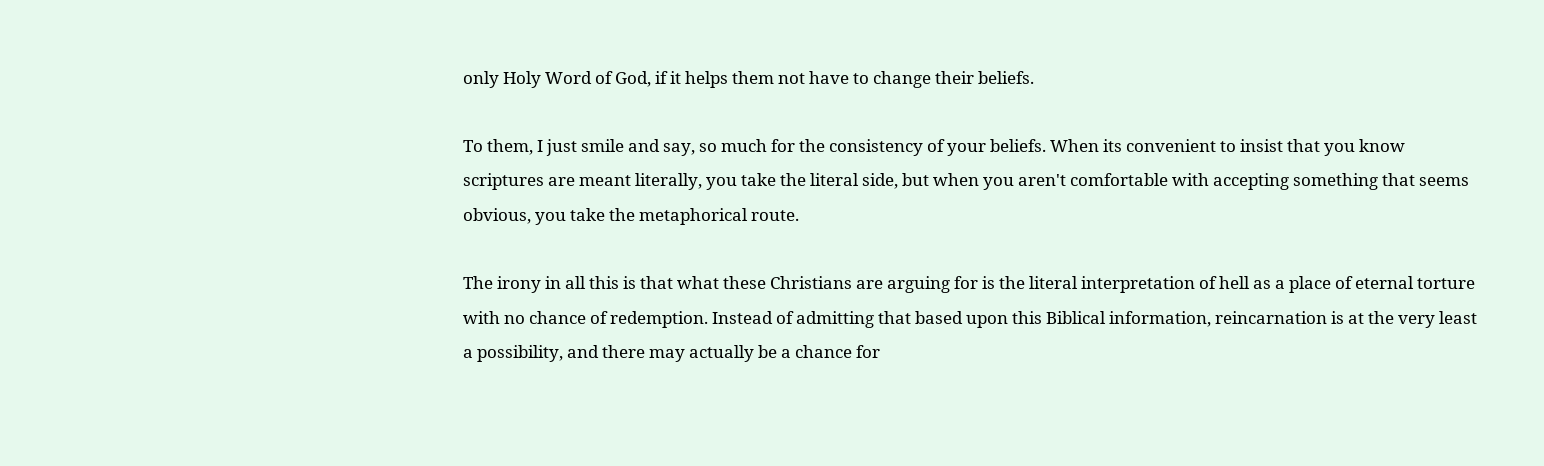only Holy Word of God, if it helps them not have to change their beliefs.

To them, I just smile and say, so much for the consistency of your beliefs. When its convenient to insist that you know scriptures are meant literally, you take the literal side, but when you aren't comfortable with accepting something that seems obvious, you take the metaphorical route.

The irony in all this is that what these Christians are arguing for is the literal interpretation of hell as a place of eternal torture with no chance of redemption. Instead of admitting that based upon this Biblical information, reincarnation is at the very least a possibility, and there may actually be a chance for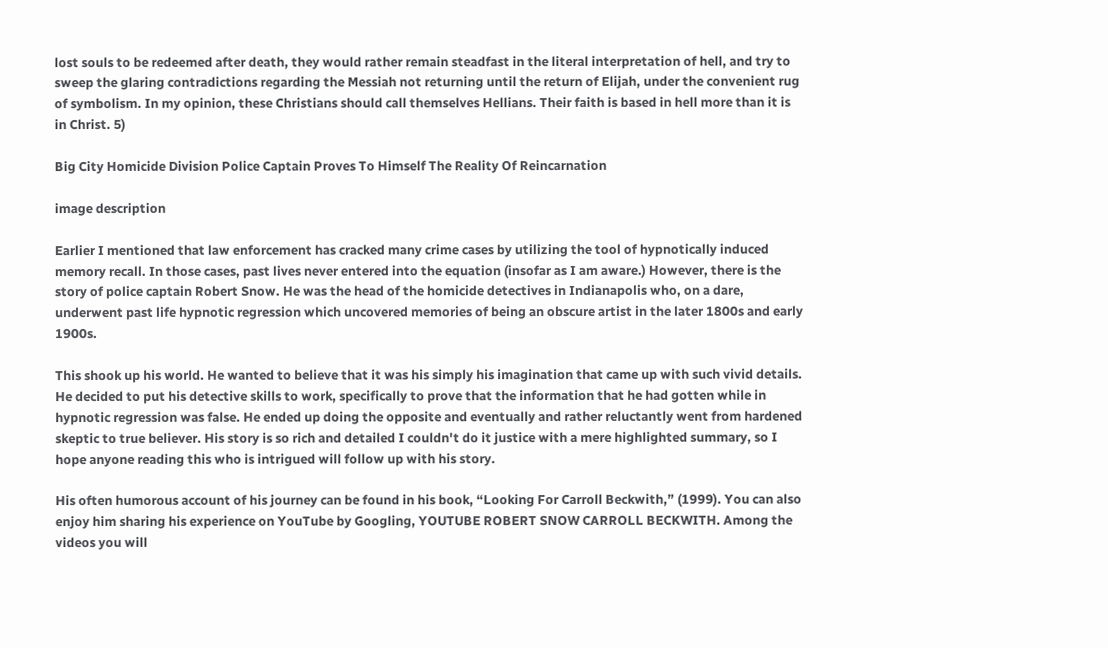lost souls to be redeemed after death, they would rather remain steadfast in the literal interpretation of hell, and try to sweep the glaring contradictions regarding the Messiah not returning until the return of Elijah, under the convenient rug of symbolism. In my opinion, these Christians should call themselves Hellians. Their faith is based in hell more than it is in Christ. 5)

Big City Homicide Division Police Captain Proves To Himself The Reality Of Reincarnation

image description

Earlier I mentioned that law enforcement has cracked many crime cases by utilizing the tool of hypnotically induced memory recall. In those cases, past lives never entered into the equation (insofar as I am aware.) However, there is the story of police captain Robert Snow. He was the head of the homicide detectives in Indianapolis who, on a dare, underwent past life hypnotic regression which uncovered memories of being an obscure artist in the later 1800s and early 1900s.

This shook up his world. He wanted to believe that it was his simply his imagination that came up with such vivid details. He decided to put his detective skills to work, specifically to prove that the information that he had gotten while in hypnotic regression was false. He ended up doing the opposite and eventually and rather reluctantly went from hardened skeptic to true believer. His story is so rich and detailed I couldn't do it justice with a mere highlighted summary, so I hope anyone reading this who is intrigued will follow up with his story.

His often humorous account of his journey can be found in his book, “Looking For Carroll Beckwith,” (1999). You can also enjoy him sharing his experience on YouTube by Googling, YOUTUBE ROBERT SNOW CARROLL BECKWITH. Among the videos you will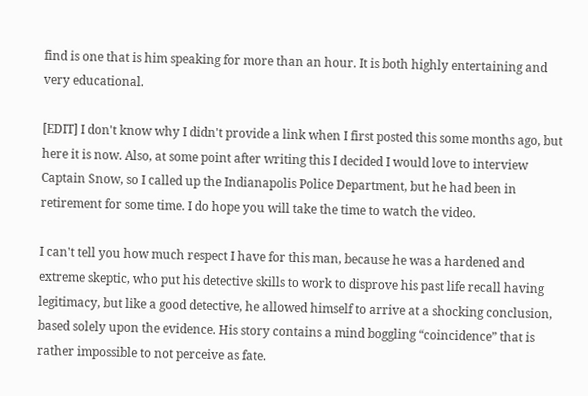find is one that is him speaking for more than an hour. It is both highly entertaining and very educational.

[EDIT] I don't know why I didn't provide a link when I first posted this some months ago, but here it is now. Also, at some point after writing this I decided I would love to interview Captain Snow, so I called up the Indianapolis Police Department, but he had been in retirement for some time. I do hope you will take the time to watch the video.

I can't tell you how much respect I have for this man, because he was a hardened and extreme skeptic, who put his detective skills to work to disprove his past life recall having legitimacy, but like a good detective, he allowed himself to arrive at a shocking conclusion, based solely upon the evidence. His story contains a mind boggling “coincidence” that is rather impossible to not perceive as fate.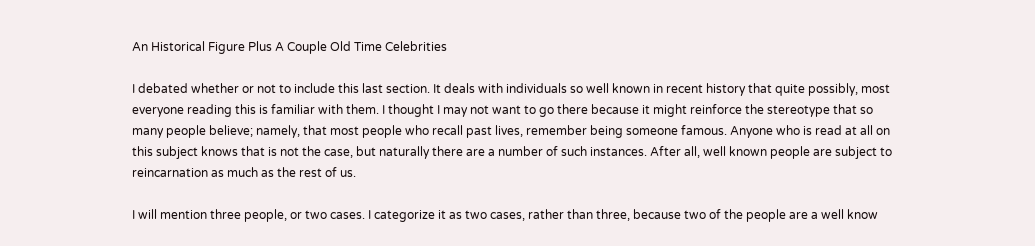An Historical Figure Plus A Couple Old Time Celebrities

I debated whether or not to include this last section. It deals with individuals so well known in recent history that quite possibly, most everyone reading this is familiar with them. I thought I may not want to go there because it might reinforce the stereotype that so many people believe; namely, that most people who recall past lives, remember being someone famous. Anyone who is read at all on this subject knows that is not the case, but naturally there are a number of such instances. After all, well known people are subject to reincarnation as much as the rest of us.

I will mention three people, or two cases. I categorize it as two cases, rather than three, because two of the people are a well know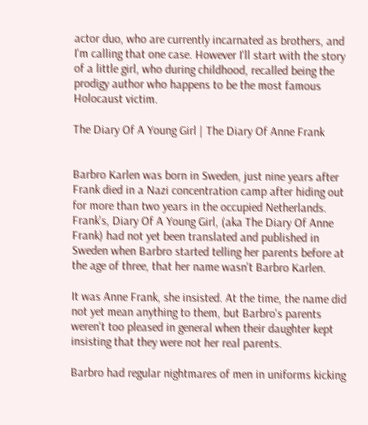actor duo, who are currently incarnated as brothers, and I'm calling that one case. However I'll start with the story of a little girl, who during childhood, recalled being the prodigy author who happens to be the most famous Holocaust victim.

The Diary Of A Young Girl | The Diary Of Anne Frank


Barbro Karlen was born in Sweden, just nine years after Frank died in a Nazi concentration camp after hiding out for more than two years in the occupied Netherlands. Frank's, Diary Of A Young Girl, (aka The Diary Of Anne Frank) had not yet been translated and published in Sweden when Barbro started telling her parents before at the age of three, that her name wasn't Barbro Karlen.

It was Anne Frank, she insisted. At the time, the name did not yet mean anything to them, but Barbro's parents weren't too pleased in general when their daughter kept insisting that they were not her real parents.

Barbro had regular nightmares of men in uniforms kicking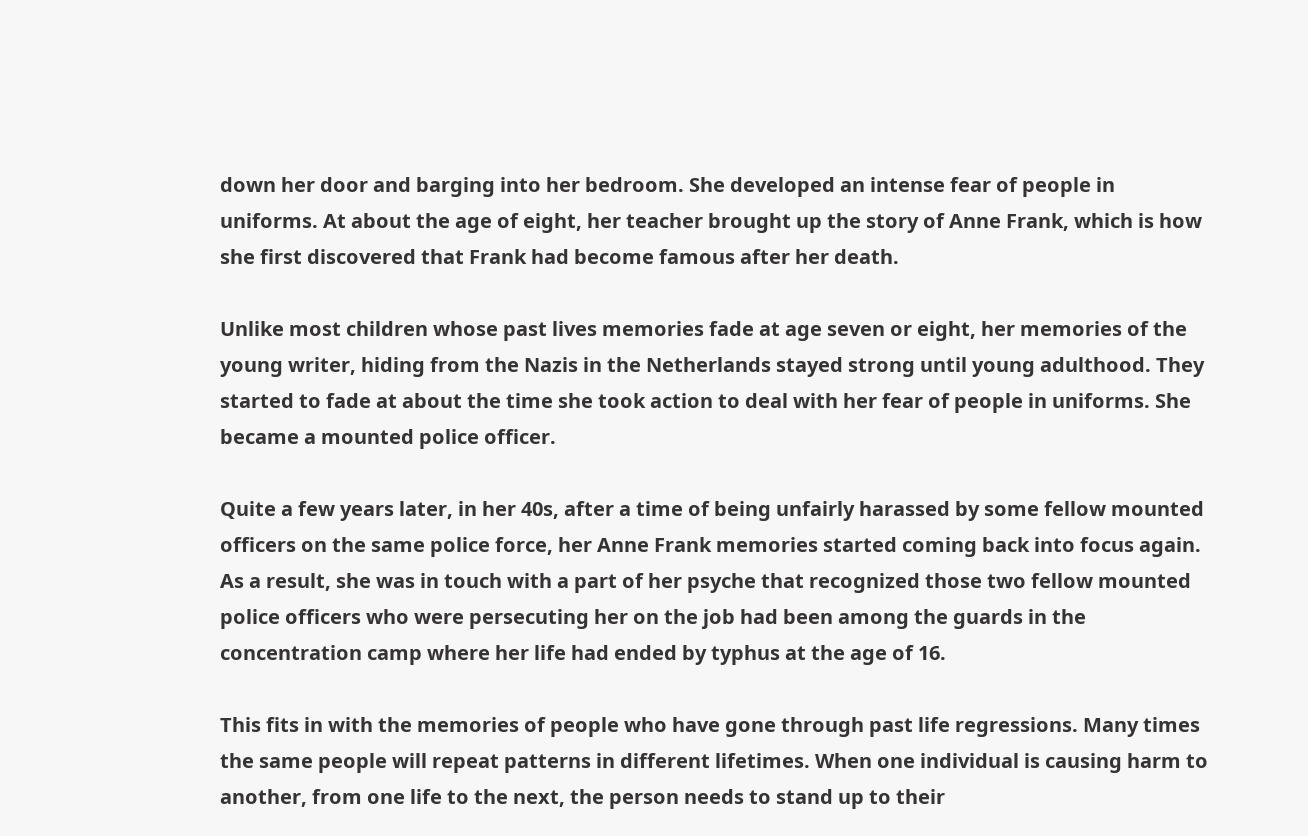down her door and barging into her bedroom. She developed an intense fear of people in uniforms. At about the age of eight, her teacher brought up the story of Anne Frank, which is how she first discovered that Frank had become famous after her death.

Unlike most children whose past lives memories fade at age seven or eight, her memories of the young writer, hiding from the Nazis in the Netherlands stayed strong until young adulthood. They started to fade at about the time she took action to deal with her fear of people in uniforms. She became a mounted police officer.

Quite a few years later, in her 40s, after a time of being unfairly harassed by some fellow mounted officers on the same police force, her Anne Frank memories started coming back into focus again. As a result, she was in touch with a part of her psyche that recognized those two fellow mounted police officers who were persecuting her on the job had been among the guards in the concentration camp where her life had ended by typhus at the age of 16.

This fits in with the memories of people who have gone through past life regressions. Many times the same people will repeat patterns in different lifetimes. When one individual is causing harm to another, from one life to the next, the person needs to stand up to their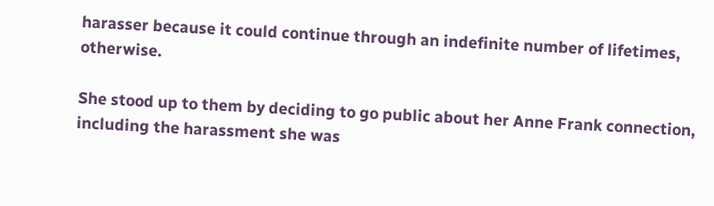harasser because it could continue through an indefinite number of lifetimes, otherwise.

She stood up to them by deciding to go public about her Anne Frank connection, including the harassment she was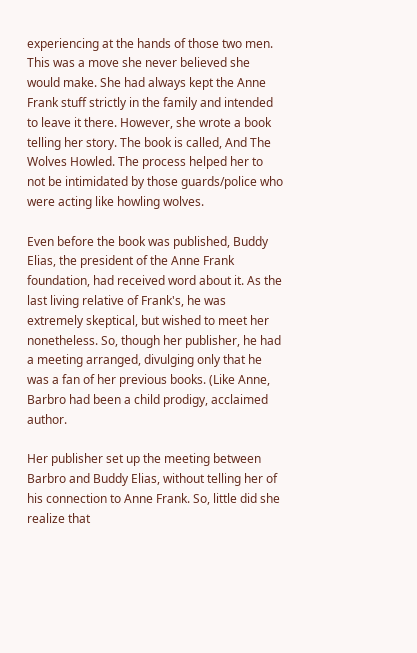experiencing at the hands of those two men. This was a move she never believed she would make. She had always kept the Anne Frank stuff strictly in the family and intended to leave it there. However, she wrote a book telling her story. The book is called, And The Wolves Howled. The process helped her to not be intimidated by those guards/police who were acting like howling wolves.

Even before the book was published, Buddy Elias, the president of the Anne Frank foundation, had received word about it. As the last living relative of Frank's, he was extremely skeptical, but wished to meet her nonetheless. So, though her publisher, he had a meeting arranged, divulging only that he was a fan of her previous books. (Like Anne, Barbro had been a child prodigy, acclaimed author.

Her publisher set up the meeting between Barbro and Buddy Elias, without telling her of his connection to Anne Frank. So, little did she realize that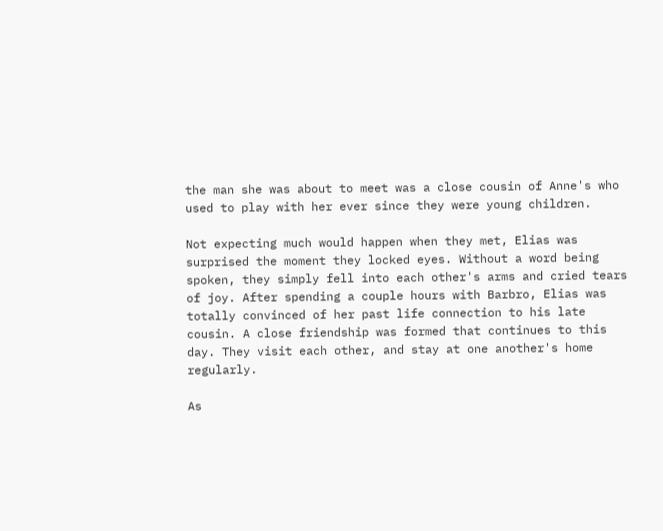the man she was about to meet was a close cousin of Anne's who used to play with her ever since they were young children.

Not expecting much would happen when they met, Elias was surprised the moment they locked eyes. Without a word being spoken, they simply fell into each other's arms and cried tears of joy. After spending a couple hours with Barbro, Elias was totally convinced of her past life connection to his late cousin. A close friendship was formed that continues to this day. They visit each other, and stay at one another's home regularly.

As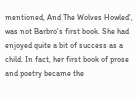mentioned, And The Wolves Howled', was not Barbro's first book. She had enjoyed quite a bit of success as a child. In fact, her first book of prose and poetry became the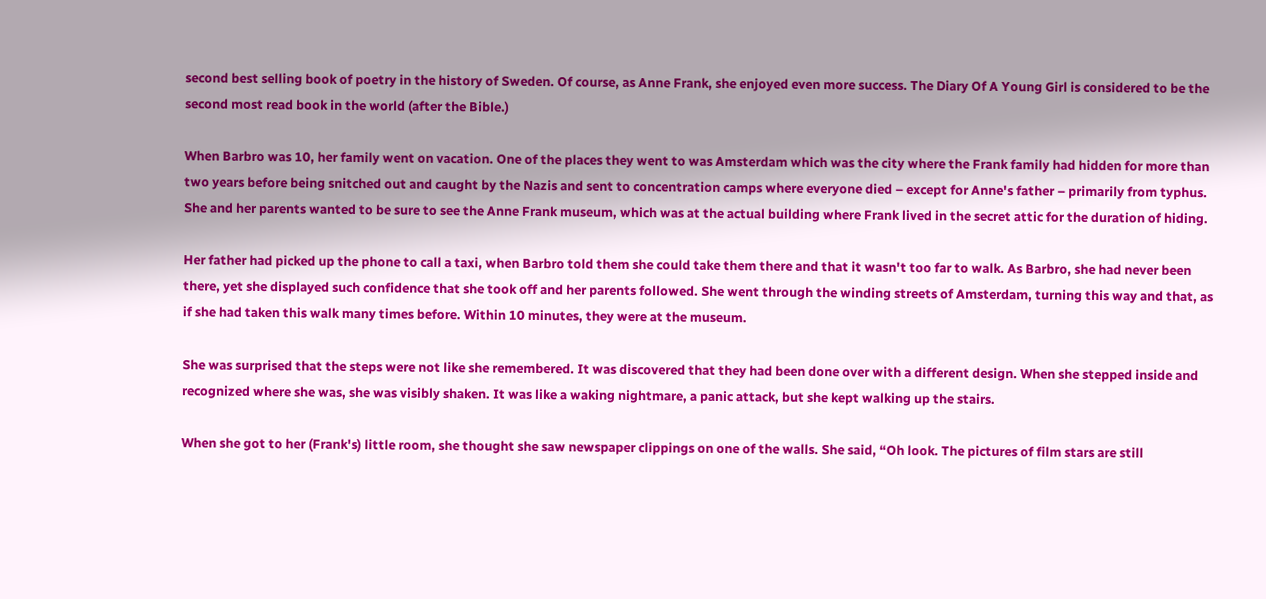second best selling book of poetry in the history of Sweden. Of course, as Anne Frank, she enjoyed even more success. The Diary Of A Young Girl is considered to be the second most read book in the world (after the Bible.)

When Barbro was 10, her family went on vacation. One of the places they went to was Amsterdam which was the city where the Frank family had hidden for more than two years before being snitched out and caught by the Nazis and sent to concentration camps where everyone died – except for Anne's father – primarily from typhus. She and her parents wanted to be sure to see the Anne Frank museum, which was at the actual building where Frank lived in the secret attic for the duration of hiding.

Her father had picked up the phone to call a taxi, when Barbro told them she could take them there and that it wasn't too far to walk. As Barbro, she had never been there, yet she displayed such confidence that she took off and her parents followed. She went through the winding streets of Amsterdam, turning this way and that, as if she had taken this walk many times before. Within 10 minutes, they were at the museum.

She was surprised that the steps were not like she remembered. It was discovered that they had been done over with a different design. When she stepped inside and recognized where she was, she was visibly shaken. It was like a waking nightmare, a panic attack, but she kept walking up the stairs.

When she got to her (Frank's) little room, she thought she saw newspaper clippings on one of the walls. She said, “Oh look. The pictures of film stars are still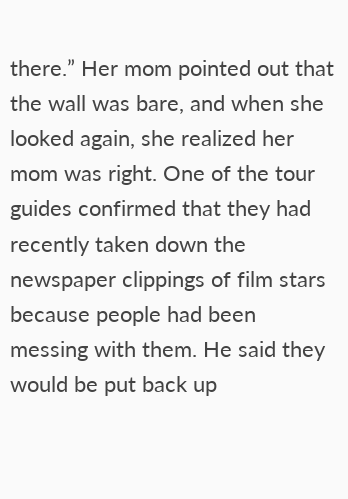there.” Her mom pointed out that the wall was bare, and when she looked again, she realized her mom was right. One of the tour guides confirmed that they had recently taken down the newspaper clippings of film stars because people had been messing with them. He said they would be put back up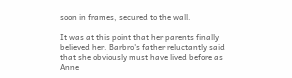soon in frames, secured to the wall.

It was at this point that her parents finally believed her. Barbro's father reluctantly said that she obviously must have lived before as Anne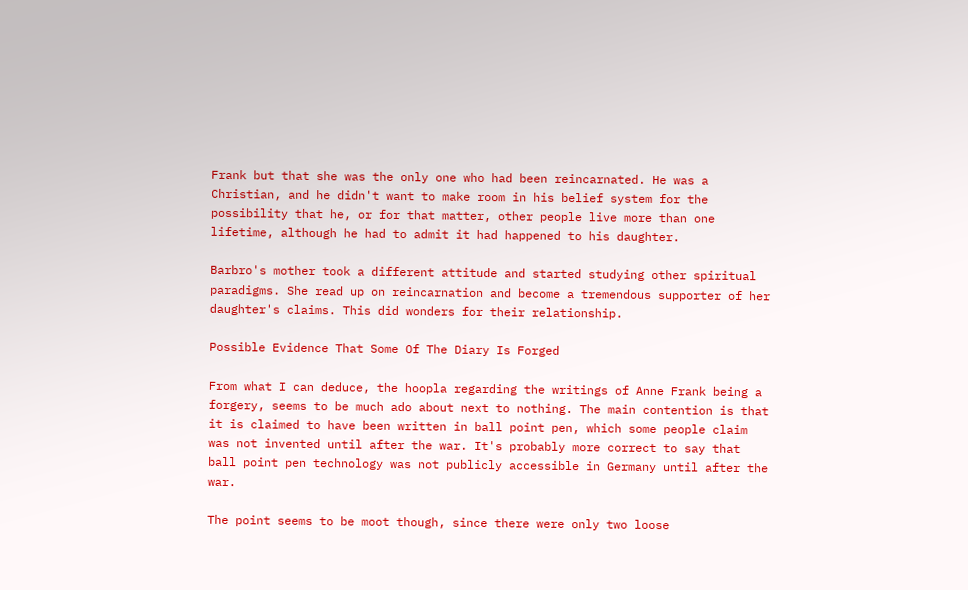Frank but that she was the only one who had been reincarnated. He was a Christian, and he didn't want to make room in his belief system for the possibility that he, or for that matter, other people live more than one lifetime, although he had to admit it had happened to his daughter.

Barbro's mother took a different attitude and started studying other spiritual paradigms. She read up on reincarnation and become a tremendous supporter of her daughter's claims. This did wonders for their relationship.

Possible Evidence That Some Of The Diary Is Forged

From what I can deduce, the hoopla regarding the writings of Anne Frank being a forgery, seems to be much ado about next to nothing. The main contention is that it is claimed to have been written in ball point pen, which some people claim was not invented until after the war. It's probably more correct to say that ball point pen technology was not publicly accessible in Germany until after the war.

The point seems to be moot though, since there were only two loose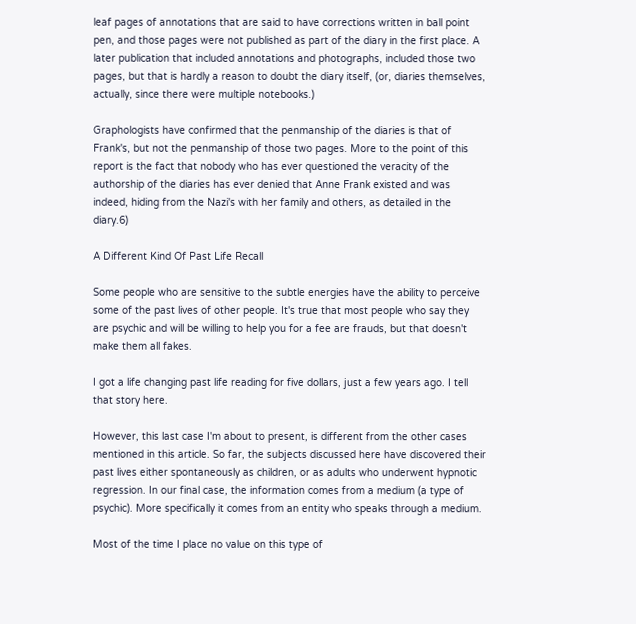leaf pages of annotations that are said to have corrections written in ball point pen, and those pages were not published as part of the diary in the first place. A later publication that included annotations and photographs, included those two pages, but that is hardly a reason to doubt the diary itself, (or, diaries themselves, actually, since there were multiple notebooks.)

Graphologists have confirmed that the penmanship of the diaries is that of Frank's, but not the penmanship of those two pages. More to the point of this report is the fact that nobody who has ever questioned the veracity of the authorship of the diaries has ever denied that Anne Frank existed and was indeed, hiding from the Nazi's with her family and others, as detailed in the diary.6)

A Different Kind Of Past Life Recall

Some people who are sensitive to the subtle energies have the ability to perceive some of the past lives of other people. It's true that most people who say they are psychic and will be willing to help you for a fee are frauds, but that doesn't make them all fakes.

I got a life changing past life reading for five dollars, just a few years ago. I tell that story here.

However, this last case I'm about to present, is different from the other cases mentioned in this article. So far, the subjects discussed here have discovered their past lives either spontaneously as children, or as adults who underwent hypnotic regression. In our final case, the information comes from a medium (a type of psychic). More specifically it comes from an entity who speaks through a medium.

Most of the time I place no value on this type of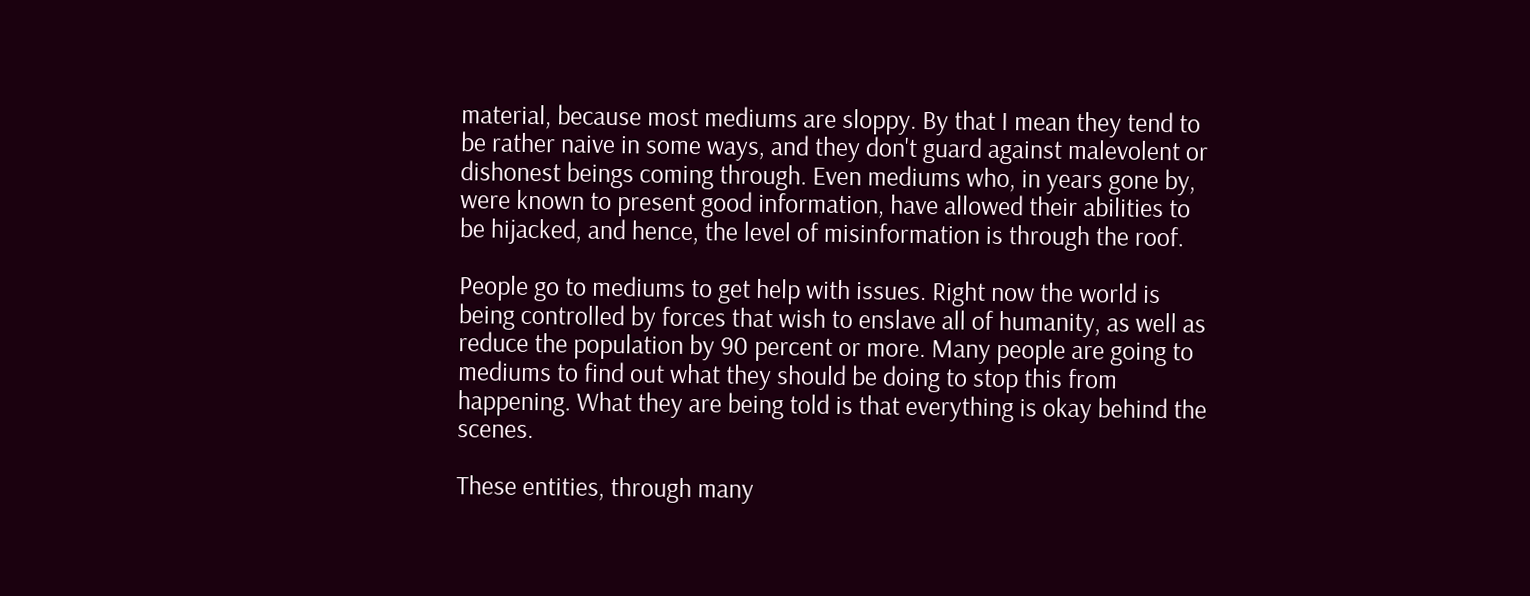material, because most mediums are sloppy. By that I mean they tend to be rather naive in some ways, and they don't guard against malevolent or dishonest beings coming through. Even mediums who, in years gone by, were known to present good information, have allowed their abilities to be hijacked, and hence, the level of misinformation is through the roof.

People go to mediums to get help with issues. Right now the world is being controlled by forces that wish to enslave all of humanity, as well as reduce the population by 90 percent or more. Many people are going to mediums to find out what they should be doing to stop this from happening. What they are being told is that everything is okay behind the scenes.

These entities, through many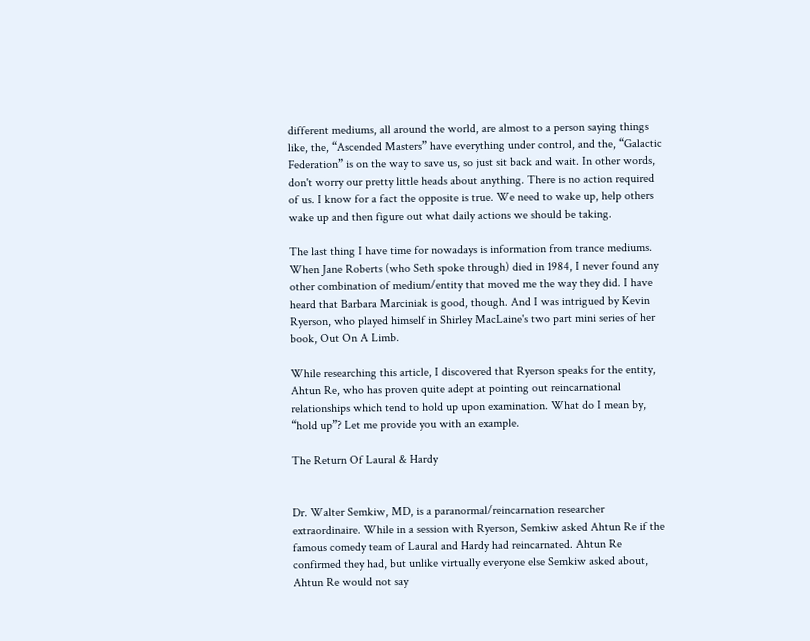different mediums, all around the world, are almost to a person saying things like, the, “Ascended Masters” have everything under control, and the, “Galactic Federation” is on the way to save us, so just sit back and wait. In other words, don't worry our pretty little heads about anything. There is no action required of us. I know for a fact the opposite is true. We need to wake up, help others wake up and then figure out what daily actions we should be taking.

The last thing I have time for nowadays is information from trance mediums. When Jane Roberts (who Seth spoke through) died in 1984, I never found any other combination of medium/entity that moved me the way they did. I have heard that Barbara Marciniak is good, though. And I was intrigued by Kevin Ryerson, who played himself in Shirley MacLaine's two part mini series of her book, Out On A Limb.

While researching this article, I discovered that Ryerson speaks for the entity, Ahtun Re, who has proven quite adept at pointing out reincarnational relationships which tend to hold up upon examination. What do I mean by, “hold up”? Let me provide you with an example.

The Return Of Laural & Hardy


Dr. Walter Semkiw, MD, is a paranormal/reincarnation researcher extraordinaire. While in a session with Ryerson, Semkiw asked Ahtun Re if the famous comedy team of Laural and Hardy had reincarnated. Ahtun Re confirmed they had, but unlike virtually everyone else Semkiw asked about, Ahtun Re would not say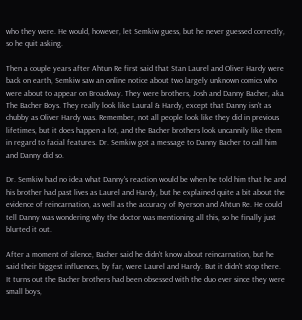who they were. He would, however, let Semkiw guess, but he never guessed correctly, so he quit asking.

Then a couple years after Ahtun Re first said that Stan Laurel and Oliver Hardy were back on earth, Semkiw saw an online notice about two largely unknown comics who were about to appear on Broadway. They were brothers, Josh and Danny Bacher, aka The Bacher Boys. They really look like Laural & Hardy, except that Danny isn't as chubby as Oliver Hardy was. Remember, not all people look like they did in previous lifetimes, but it does happen a lot, and the Bacher brothers look uncannily like them in regard to facial features. Dr. Semkiw got a message to Danny Bacher to call him and Danny did so.

Dr. Semkiw had no idea what Danny's reaction would be when he told him that he and his brother had past lives as Laurel and Hardy, but he explained quite a bit about the evidence of reincarnation, as well as the accuracy of Ryerson and Ahtun Re. He could tell Danny was wondering why the doctor was mentioning all this, so he finally just blurted it out.

After a moment of silence, Bacher said he didn't know about reincarnation, but he said their biggest influences, by far, were Laurel and Hardy. But it didn't stop there. It turns out the Bacher brothers had been obsessed with the duo ever since they were small boys,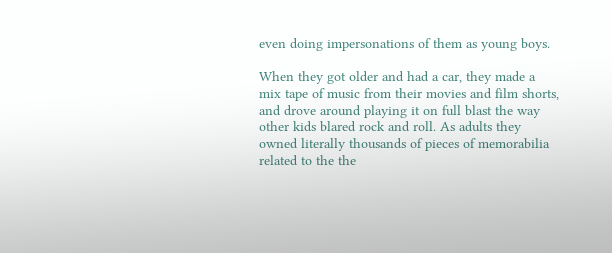even doing impersonations of them as young boys.

When they got older and had a car, they made a mix tape of music from their movies and film shorts, and drove around playing it on full blast the way other kids blared rock and roll. As adults they owned literally thousands of pieces of memorabilia related to the the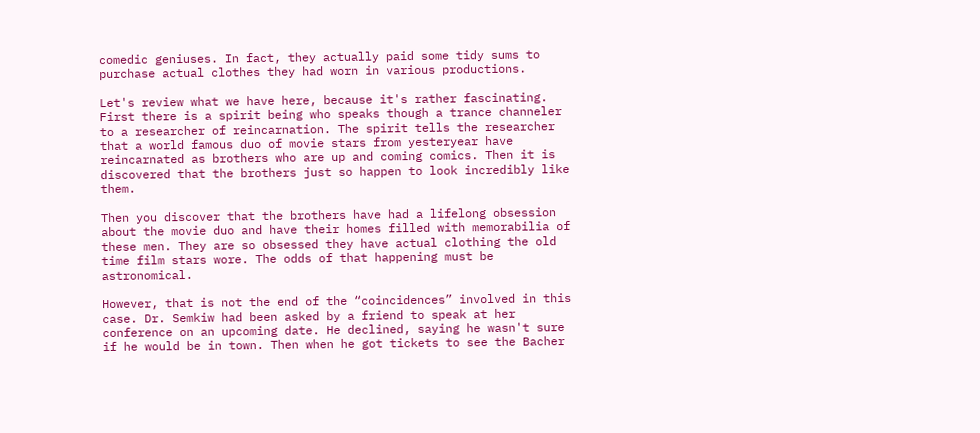comedic geniuses. In fact, they actually paid some tidy sums to purchase actual clothes they had worn in various productions.

Let's review what we have here, because it's rather fascinating. First there is a spirit being who speaks though a trance channeler to a researcher of reincarnation. The spirit tells the researcher that a world famous duo of movie stars from yesteryear have reincarnated as brothers who are up and coming comics. Then it is discovered that the brothers just so happen to look incredibly like them.

Then you discover that the brothers have had a lifelong obsession about the movie duo and have their homes filled with memorabilia of these men. They are so obsessed they have actual clothing the old time film stars wore. The odds of that happening must be astronomical.

However, that is not the end of the “coincidences” involved in this case. Dr. Semkiw had been asked by a friend to speak at her conference on an upcoming date. He declined, saying he wasn't sure if he would be in town. Then when he got tickets to see the Bacher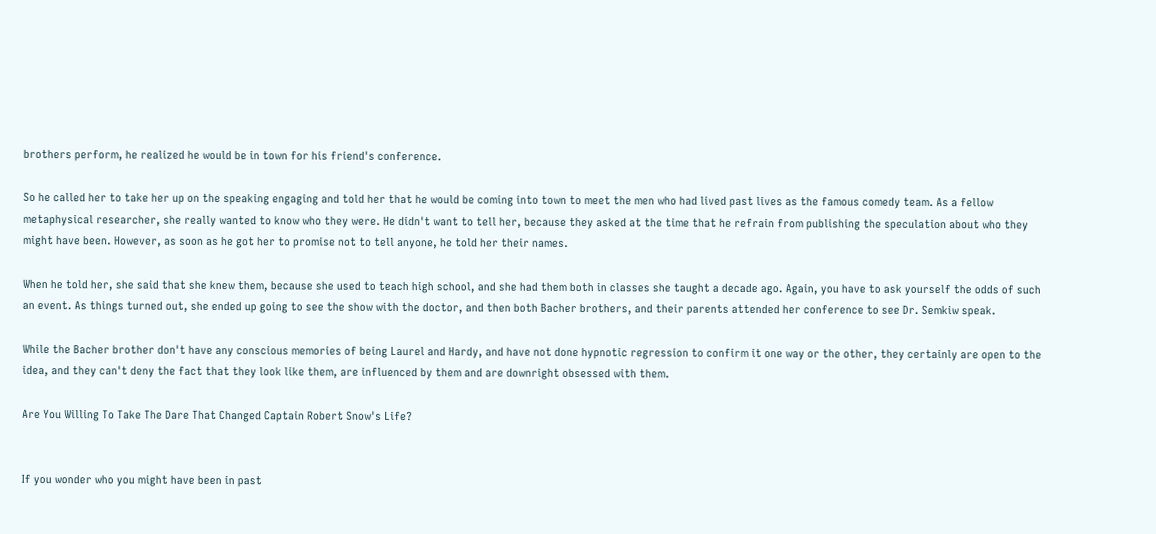brothers perform, he realized he would be in town for his friend's conference.

So he called her to take her up on the speaking engaging and told her that he would be coming into town to meet the men who had lived past lives as the famous comedy team. As a fellow metaphysical researcher, she really wanted to know who they were. He didn't want to tell her, because they asked at the time that he refrain from publishing the speculation about who they might have been. However, as soon as he got her to promise not to tell anyone, he told her their names.

When he told her, she said that she knew them, because she used to teach high school, and she had them both in classes she taught a decade ago. Again, you have to ask yourself the odds of such an event. As things turned out, she ended up going to see the show with the doctor, and then both Bacher brothers, and their parents attended her conference to see Dr. Semkiw speak.

While the Bacher brother don't have any conscious memories of being Laurel and Hardy, and have not done hypnotic regression to confirm it one way or the other, they certainly are open to the idea, and they can't deny the fact that they look like them, are influenced by them and are downright obsessed with them.

Are You Willing To Take The Dare That Changed Captain Robert Snow's Life?


If you wonder who you might have been in past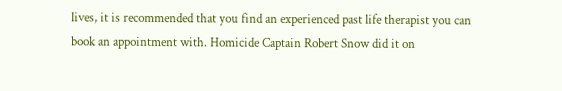lives, it is recommended that you find an experienced past life therapist you can book an appointment with. Homicide Captain Robert Snow did it on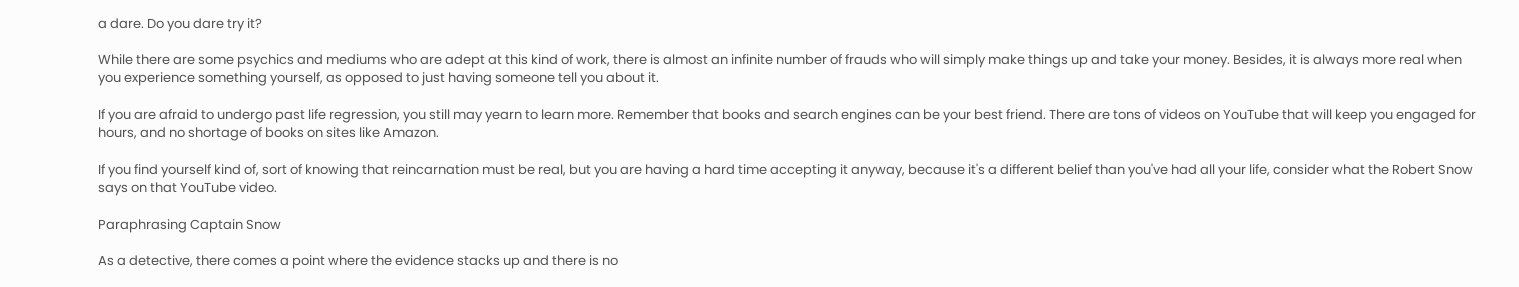a dare. Do you dare try it?

While there are some psychics and mediums who are adept at this kind of work, there is almost an infinite number of frauds who will simply make things up and take your money. Besides, it is always more real when you experience something yourself, as opposed to just having someone tell you about it.

If you are afraid to undergo past life regression, you still may yearn to learn more. Remember that books and search engines can be your best friend. There are tons of videos on YouTube that will keep you engaged for hours, and no shortage of books on sites like Amazon.

If you find yourself kind of, sort of knowing that reincarnation must be real, but you are having a hard time accepting it anyway, because it's a different belief than you've had all your life, consider what the Robert Snow says on that YouTube video.

Paraphrasing Captain Snow

As a detective, there comes a point where the evidence stacks up and there is no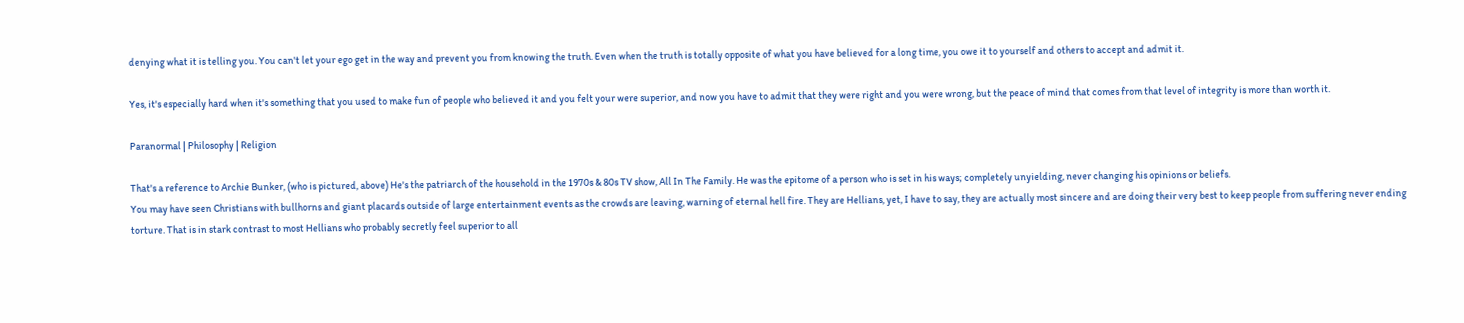denying what it is telling you. You can't let your ego get in the way and prevent you from knowing the truth. Even when the truth is totally opposite of what you have believed for a long time, you owe it to yourself and others to accept and admit it.

Yes, it's especially hard when it's something that you used to make fun of people who believed it and you felt your were superior, and now you have to admit that they were right and you were wrong, but the peace of mind that comes from that level of integrity is more than worth it.

Paranormal | Philosophy | Religion

That's a reference to Archie Bunker, (who is pictured, above) He's the patriarch of the household in the 1970s & 80s TV show, All In The Family. He was the epitome of a person who is set in his ways; completely unyielding, never changing his opinions or beliefs.
You may have seen Christians with bullhorns and giant placards outside of large entertainment events as the crowds are leaving, warning of eternal hell fire. They are Hellians, yet, I have to say, they are actually most sincere and are doing their very best to keep people from suffering never ending torture. That is in stark contrast to most Hellians who probably secretly feel superior to all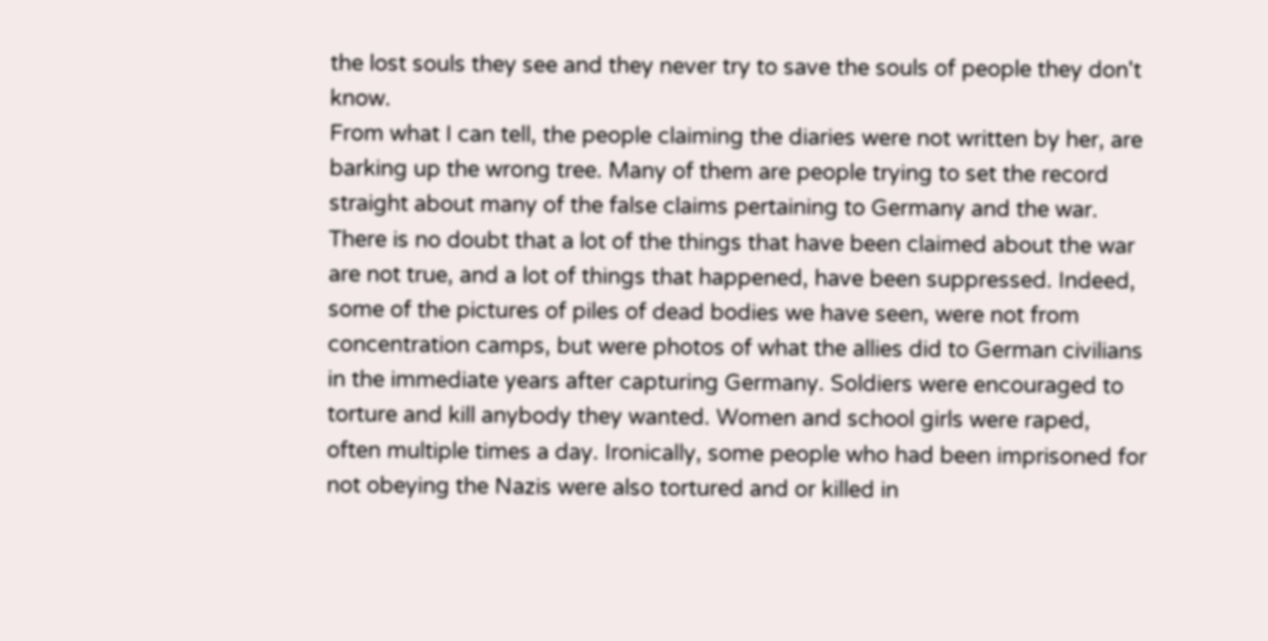the lost souls they see and they never try to save the souls of people they don't know.
From what I can tell, the people claiming the diaries were not written by her, are barking up the wrong tree. Many of them are people trying to set the record straight about many of the false claims pertaining to Germany and the war. There is no doubt that a lot of the things that have been claimed about the war are not true, and a lot of things that happened, have been suppressed. Indeed, some of the pictures of piles of dead bodies we have seen, were not from concentration camps, but were photos of what the allies did to German civilians in the immediate years after capturing Germany. Soldiers were encouraged to torture and kill anybody they wanted. Women and school girls were raped, often multiple times a day. Ironically, some people who had been imprisoned for not obeying the Nazis were also tortured and or killed in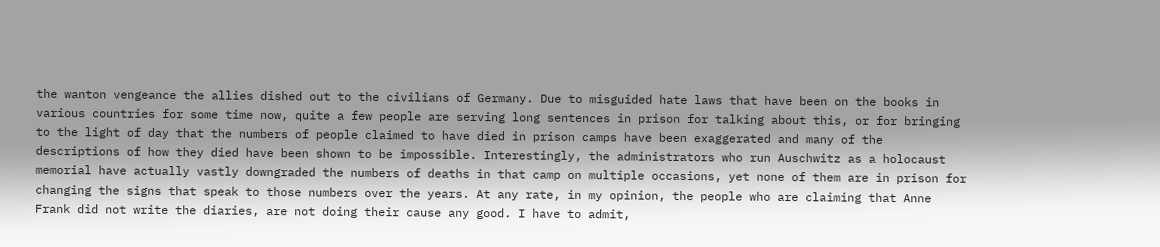the wanton vengeance the allies dished out to the civilians of Germany. Due to misguided hate laws that have been on the books in various countries for some time now, quite a few people are serving long sentences in prison for talking about this, or for bringing to the light of day that the numbers of people claimed to have died in prison camps have been exaggerated and many of the descriptions of how they died have been shown to be impossible. Interestingly, the administrators who run Auschwitz as a holocaust memorial have actually vastly downgraded the numbers of deaths in that camp on multiple occasions, yet none of them are in prison for changing the signs that speak to those numbers over the years. At any rate, in my opinion, the people who are claiming that Anne Frank did not write the diaries, are not doing their cause any good. I have to admit,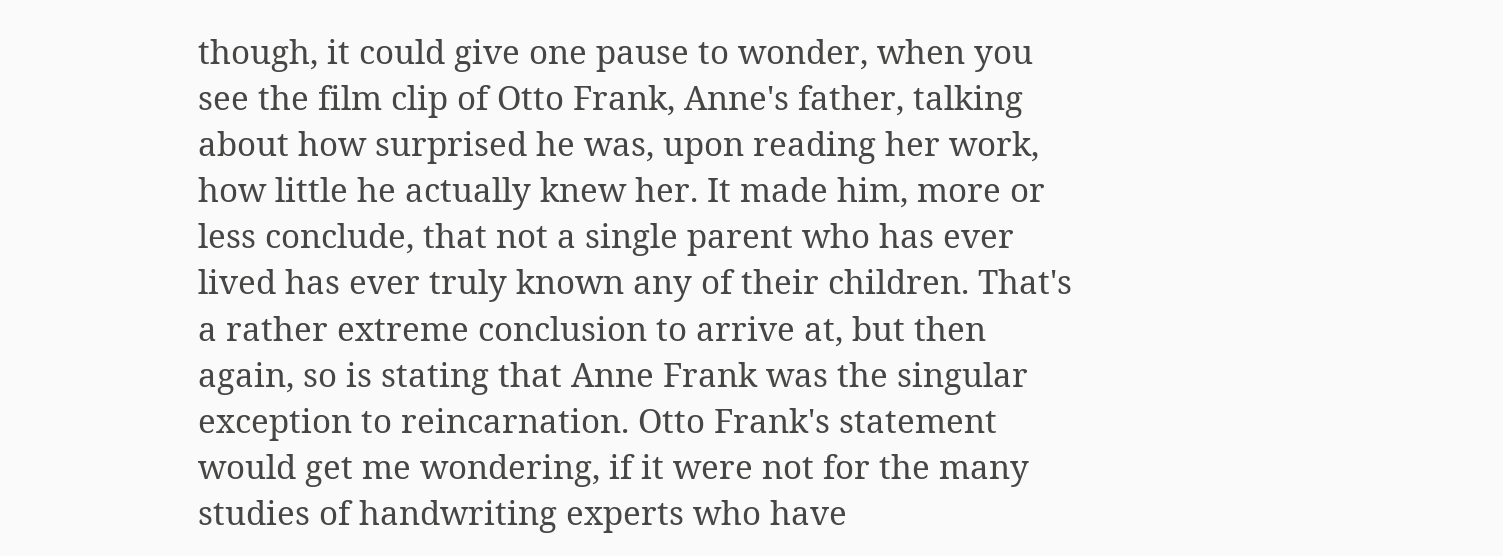though, it could give one pause to wonder, when you see the film clip of Otto Frank, Anne's father, talking about how surprised he was, upon reading her work, how little he actually knew her. It made him, more or less conclude, that not a single parent who has ever lived has ever truly known any of their children. That's a rather extreme conclusion to arrive at, but then again, so is stating that Anne Frank was the singular exception to reincarnation. Otto Frank's statement would get me wondering, if it were not for the many studies of handwriting experts who have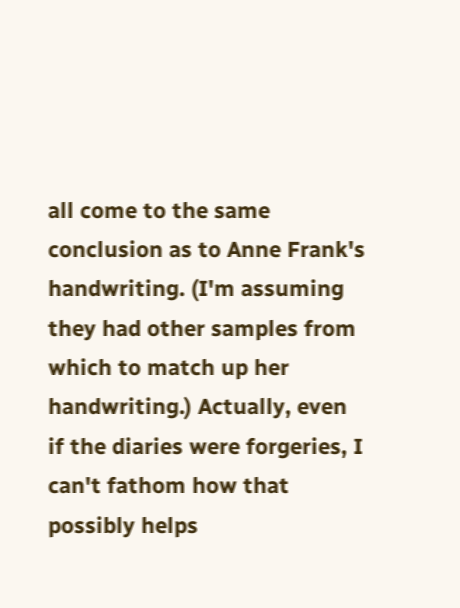all come to the same conclusion as to Anne Frank's handwriting. (I'm assuming they had other samples from which to match up her handwriting.) Actually, even if the diaries were forgeries, I can't fathom how that possibly helps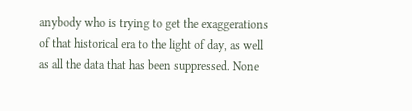anybody who is trying to get the exaggerations of that historical era to the light of day, as well as all the data that has been suppressed. None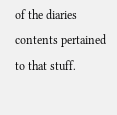of the diaries contents pertained to that stuff.